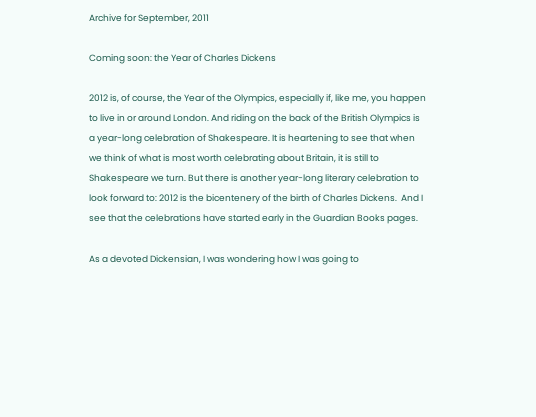Archive for September, 2011

Coming soon: the Year of Charles Dickens

2012 is, of course, the Year of the Olympics, especially if, like me, you happen to live in or around London. And riding on the back of the British Olympics is a year-long celebration of Shakespeare. It is heartening to see that when we think of what is most worth celebrating about Britain, it is still to Shakespeare we turn. But there is another year-long literary celebration to look forward to: 2012 is the bicentenery of the birth of Charles Dickens.  And I see that the celebrations have started early in the Guardian Books pages.

As a devoted Dickensian, I was wondering how I was going to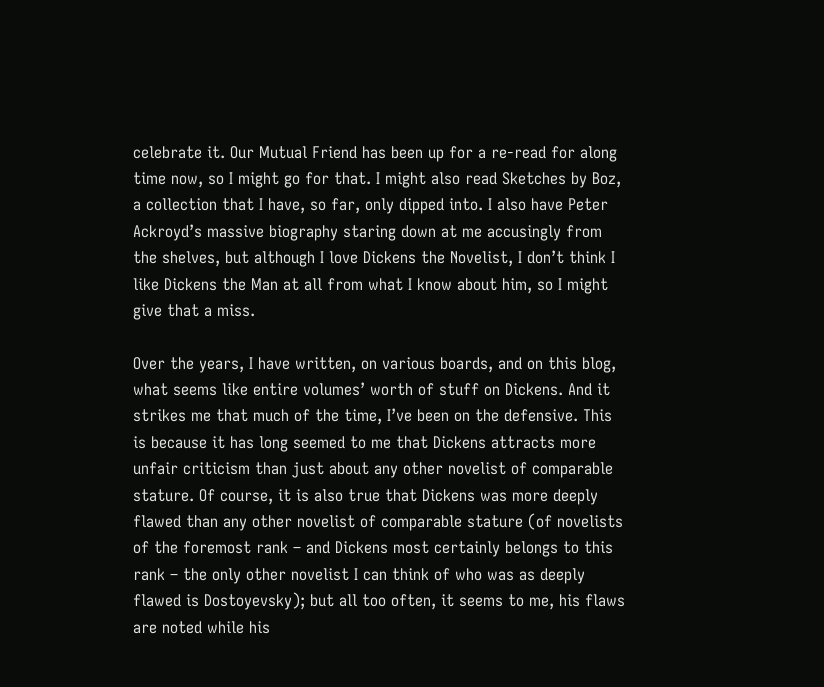celebrate it. Our Mutual Friend has been up for a re-read for along time now, so I might go for that. I might also read Sketches by Boz, a collection that I have, so far, only dipped into. I also have Peter Ackroyd’s massive biography staring down at me accusingly from the shelves, but although I love Dickens the Novelist, I don’t think I like Dickens the Man at all from what I know about him, so I might give that a miss.

Over the years, I have written, on various boards, and on this blog, what seems like entire volumes’ worth of stuff on Dickens. And it strikes me that much of the time, I’ve been on the defensive. This is because it has long seemed to me that Dickens attracts more unfair criticism than just about any other novelist of comparable stature. Of course, it is also true that Dickens was more deeply flawed than any other novelist of comparable stature (of novelists of the foremost rank – and Dickens most certainly belongs to this rank – the only other novelist I can think of who was as deeply flawed is Dostoyevsky); but all too often, it seems to me, his flaws are noted while his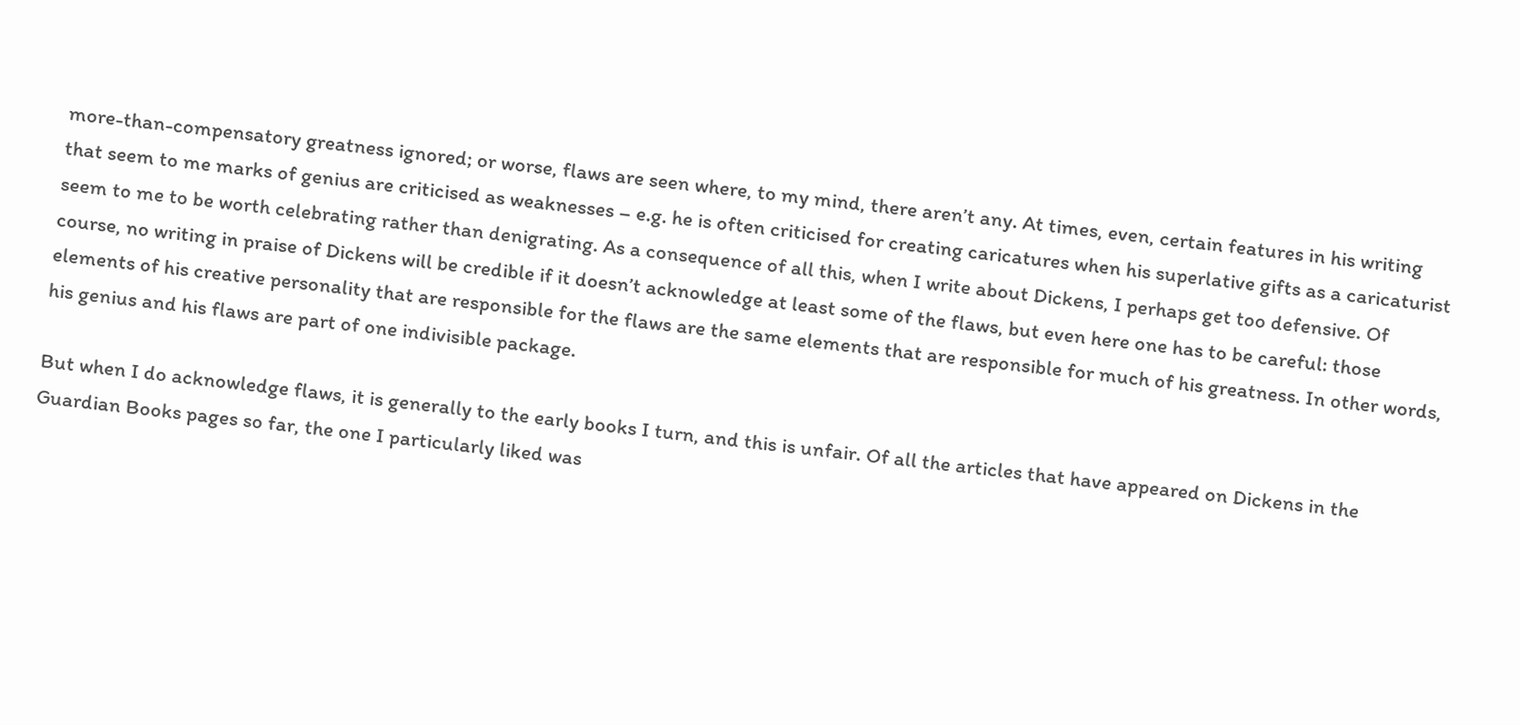more-than-compensatory greatness ignored; or worse, flaws are seen where, to my mind, there aren’t any. At times, even, certain features in his writing that seem to me marks of genius are criticised as weaknesses – e.g. he is often criticised for creating caricatures when his superlative gifts as a caricaturist seem to me to be worth celebrating rather than denigrating. As a consequence of all this, when I write about Dickens, I perhaps get too defensive. Of course, no writing in praise of Dickens will be credible if it doesn’t acknowledge at least some of the flaws, but even here one has to be careful: those elements of his creative personality that are responsible for the flaws are the same elements that are responsible for much of his greatness. In other words, his genius and his flaws are part of one indivisible package.

But when I do acknowledge flaws, it is generally to the early books I turn, and this is unfair. Of all the articles that have appeared on Dickens in the Guardian Books pages so far, the one I particularly liked was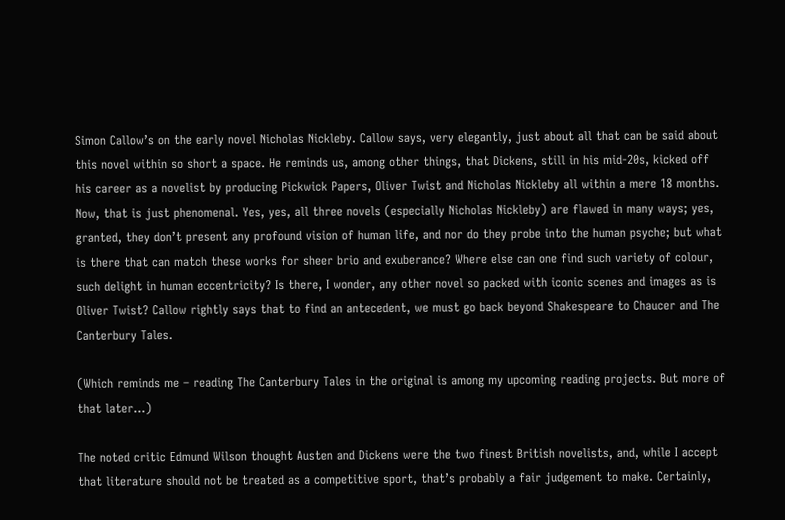Simon Callow’s on the early novel Nicholas Nickleby. Callow says, very elegantly, just about all that can be said about this novel within so short a space. He reminds us, among other things, that Dickens, still in his mid-20s, kicked off his career as a novelist by producing Pickwick Papers, Oliver Twist and Nicholas Nickleby all within a mere 18 months. Now, that is just phenomenal. Yes, yes, all three novels (especially Nicholas Nickleby) are flawed in many ways; yes, granted, they don’t present any profound vision of human life, and nor do they probe into the human psyche; but what is there that can match these works for sheer brio and exuberance? Where else can one find such variety of colour, such delight in human eccentricity? Is there, I wonder, any other novel so packed with iconic scenes and images as is Oliver Twist? Callow rightly says that to find an antecedent, we must go back beyond Shakespeare to Chaucer and The Canterbury Tales.

(Which reminds me – reading The Canterbury Tales in the original is among my upcoming reading projects. But more of that later…)

The noted critic Edmund Wilson thought Austen and Dickens were the two finest British novelists, and, while I accept that literature should not be treated as a competitive sport, that’s probably a fair judgement to make. Certainly,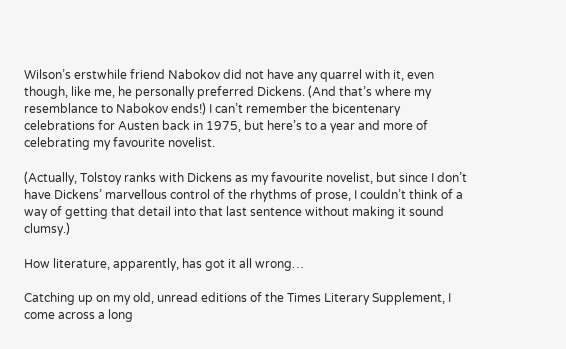Wilson’s erstwhile friend Nabokov did not have any quarrel with it, even though, like me, he personally preferred Dickens. (And that’s where my resemblance to Nabokov ends!) I can’t remember the bicentenary celebrations for Austen back in 1975, but here’s to a year and more of celebrating my favourite novelist.

(Actually, Tolstoy ranks with Dickens as my favourite novelist, but since I don’t have Dickens’ marvellous control of the rhythms of prose, I couldn’t think of a way of getting that detail into that last sentence without making it sound clumsy.)

How literature, apparently, has got it all wrong…

Catching up on my old, unread editions of the Times Literary Supplement, I come across a long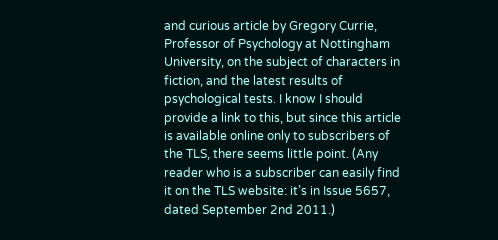and curious article by Gregory Currie, Professor of Psychology at Nottingham University, on the subject of characters in fiction, and the latest results of psychological tests. I know I should provide a link to this, but since this article is available online only to subscribers of the TLS, there seems little point. (Any reader who is a subscriber can easily find it on the TLS website: it’s in Issue 5657, dated September 2nd 2011.)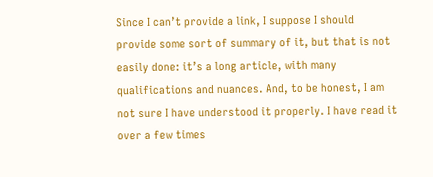Since I can’t provide a link, I suppose I should provide some sort of summary of it, but that is not easily done: it’s a long article, with many qualifications and nuances. And, to be honest, I am not sure I have understood it properly. I have read it over a few times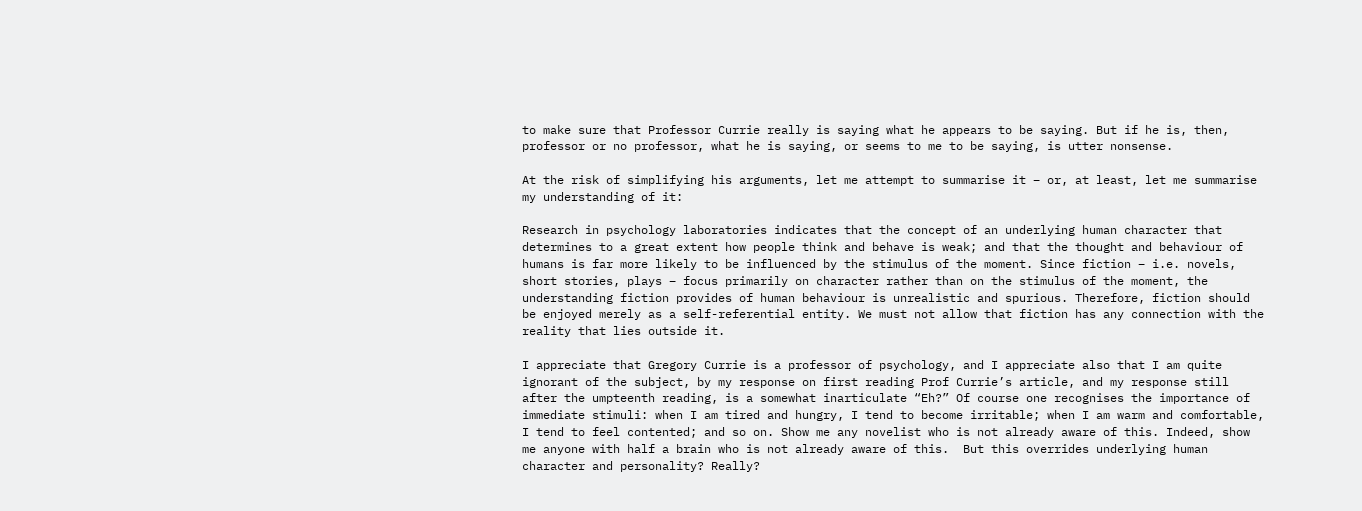to make sure that Professor Currie really is saying what he appears to be saying. But if he is, then, professor or no professor, what he is saying, or seems to me to be saying, is utter nonsense.

At the risk of simplifying his arguments, let me attempt to summarise it – or, at least, let me summarise my understanding of it:

Research in psychology laboratories indicates that the concept of an underlying human character that determines to a great extent how people think and behave is weak; and that the thought and behaviour of humans is far more likely to be influenced by the stimulus of the moment. Since fiction – i.e. novels, short stories, plays – focus primarily on character rather than on the stimulus of the moment, the understanding fiction provides of human behaviour is unrealistic and spurious. Therefore, fiction should be enjoyed merely as a self-referential entity. We must not allow that fiction has any connection with the reality that lies outside it.

I appreciate that Gregory Currie is a professor of psychology, and I appreciate also that I am quite ignorant of the subject, by my response on first reading Prof Currie’s article, and my response still after the umpteenth reading, is a somewhat inarticulate “Eh?” Of course one recognises the importance of immediate stimuli: when I am tired and hungry, I tend to become irritable; when I am warm and comfortable, I tend to feel contented; and so on. Show me any novelist who is not already aware of this. Indeed, show me anyone with half a brain who is not already aware of this.  But this overrides underlying human character and personality? Really?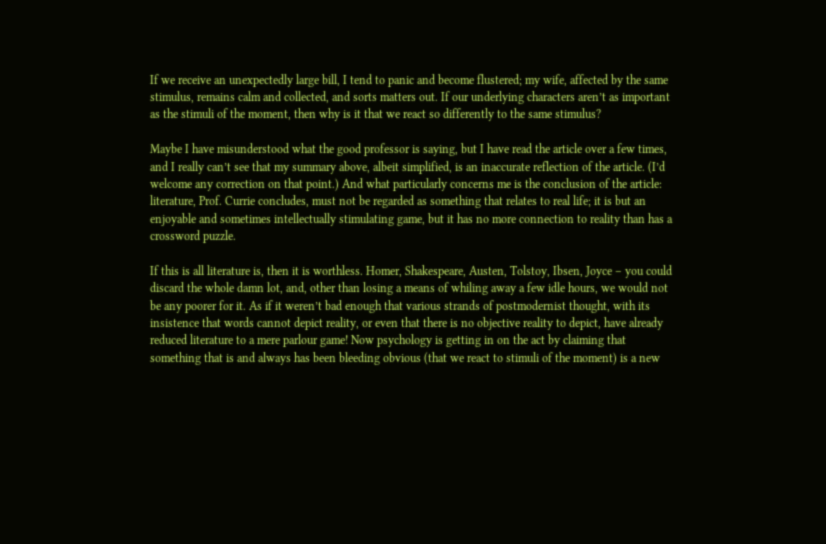If we receive an unexpectedly large bill, I tend to panic and become flustered; my wife, affected by the same stimulus, remains calm and collected, and sorts matters out. If our underlying characters aren’t as important as the stimuli of the moment, then why is it that we react so differently to the same stimulus?

Maybe I have misunderstood what the good professor is saying, but I have read the article over a few times, and I really can’t see that my summary above, albeit simplified, is an inaccurate reflection of the article. (I’d welcome any correction on that point.) And what particularly concerns me is the conclusion of the article: literature, Prof. Currie concludes, must not be regarded as something that relates to real life; it is but an enjoyable and sometimes intellectually stimulating game, but it has no more connection to reality than has a crossword puzzle.

If this is all literature is, then it is worthless. Homer, Shakespeare, Austen, Tolstoy, Ibsen, Joyce – you could discard the whole damn lot, and, other than losing a means of whiling away a few idle hours, we would not be any poorer for it. As if it weren’t bad enough that various strands of postmodernist thought, with its insistence that words cannot depict reality, or even that there is no objective reality to depict, have already reduced literature to a mere parlour game! Now psychology is getting in on the act by claiming that something that is and always has been bleeding obvious (that we react to stimuli of the moment) is a new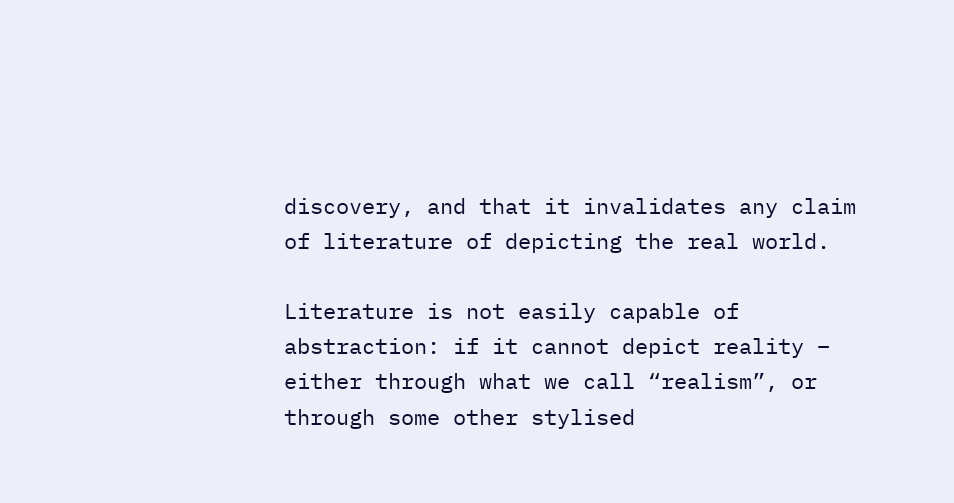discovery, and that it invalidates any claim of literature of depicting the real world.

Literature is not easily capable of abstraction: if it cannot depict reality – either through what we call “realism”, or through some other stylised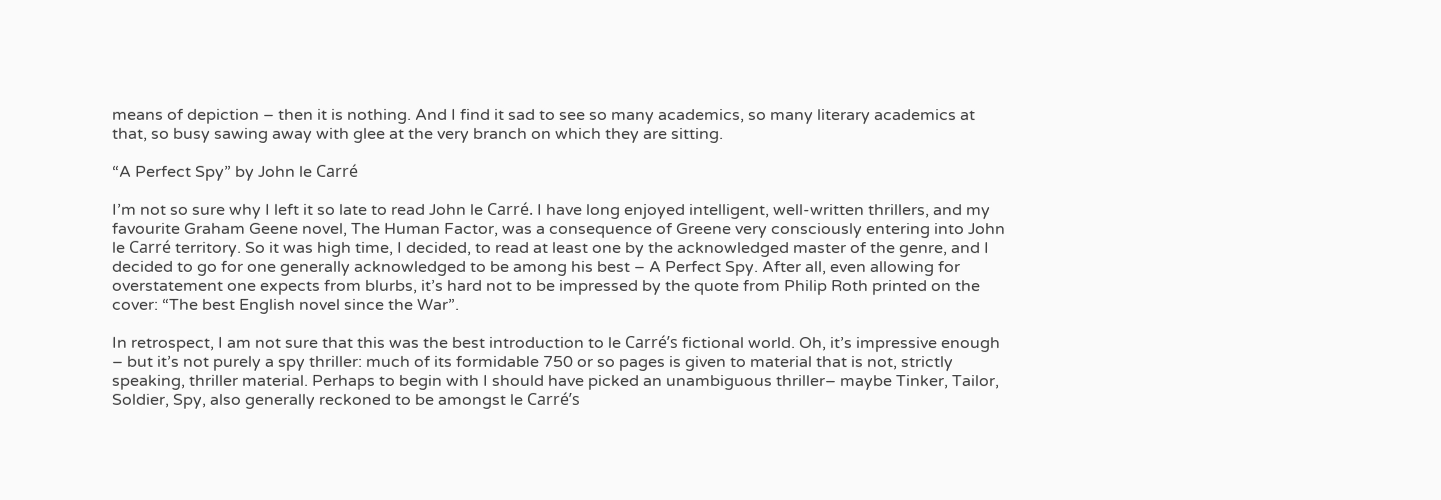means of depiction – then it is nothing. And I find it sad to see so many academics, so many literary academics at that, so busy sawing away with glee at the very branch on which they are sitting.

“A Perfect Spy” by John le Carré

I’m not so sure why I left it so late to read John le Carré. I have long enjoyed intelligent, well-written thrillers, and my favourite Graham Geene novel, The Human Factor, was a consequence of Greene very consciously entering into John le Carré territory. So it was high time, I decided, to read at least one by the acknowledged master of the genre, and I decided to go for one generally acknowledged to be among his best – A Perfect Spy. After all, even allowing for overstatement one expects from blurbs, it’s hard not to be impressed by the quote from Philip Roth printed on the cover: “The best English novel since the War”.

In retrospect, I am not sure that this was the best introduction to le Carré’s fictional world. Oh, it’s impressive enough – but it’s not purely a spy thriller: much of its formidable 750 or so pages is given to material that is not, strictly speaking, thriller material. Perhaps to begin with I should have picked an unambiguous thriller– maybe Tinker, Tailor, Soldier, Spy, also generally reckoned to be amongst le Carré’s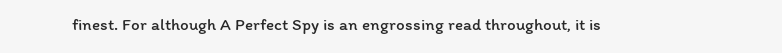finest. For although A Perfect Spy is an engrossing read throughout, it is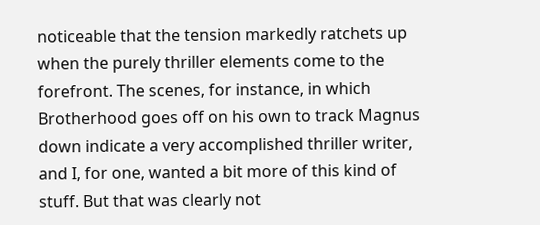noticeable that the tension markedly ratchets up when the purely thriller elements come to the forefront. The scenes, for instance, in which Brotherhood goes off on his own to track Magnus down indicate a very accomplished thriller writer, and I, for one, wanted a bit more of this kind of stuff. But that was clearly not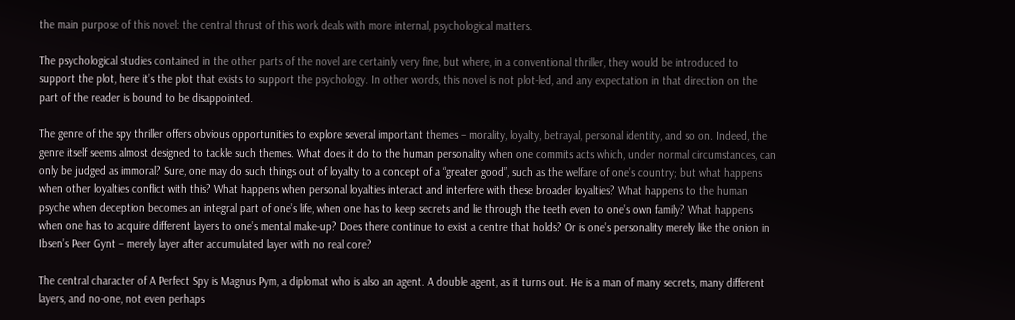the main purpose of this novel: the central thrust of this work deals with more internal, psychological matters.

The psychological studies contained in the other parts of the novel are certainly very fine, but where, in a conventional thriller, they would be introduced to support the plot, here it’s the plot that exists to support the psychology. In other words, this novel is not plot-led, and any expectation in that direction on the part of the reader is bound to be disappointed.

The genre of the spy thriller offers obvious opportunities to explore several important themes – morality, loyalty, betrayal, personal identity, and so on. Indeed, the genre itself seems almost designed to tackle such themes. What does it do to the human personality when one commits acts which, under normal circumstances, can only be judged as immoral? Sure, one may do such things out of loyalty to a concept of a “greater good”, such as the welfare of one’s country; but what happens when other loyalties conflict with this? What happens when personal loyalties interact and interfere with these broader loyalties? What happens to the human psyche when deception becomes an integral part of one’s life, when one has to keep secrets and lie through the teeth even to one’s own family? What happens when one has to acquire different layers to one’s mental make-up? Does there continue to exist a centre that holds? Or is one’s personality merely like the onion in Ibsen’s Peer Gynt – merely layer after accumulated layer with no real core?

The central character of A Perfect Spy is Magnus Pym, a diplomat who is also an agent. A double agent, as it turns out. He is a man of many secrets, many different layers, and no-one, not even perhaps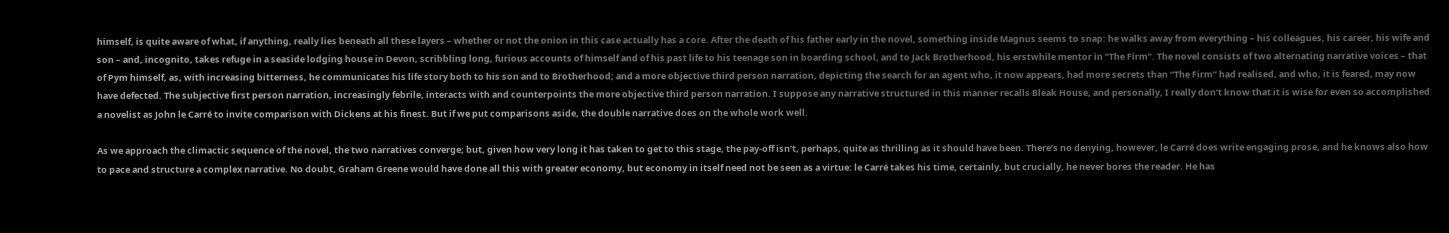himself, is quite aware of what, if anything, really lies beneath all these layers – whether or not the onion in this case actually has a core. After the death of his father early in the novel, something inside Magnus seems to snap: he walks away from everything – his colleagues, his career, his wife and son – and, incognito, takes refuge in a seaside lodging house in Devon, scribbling long, furious accounts of himself and of his past life to his teenage son in boarding school, and to Jack Brotherhood, his erstwhile mentor in “The Firm”. The novel consists of two alternating narrative voices – that of Pym himself, as, with increasing bitterness, he communicates his life story both to his son and to Brotherhood; and a more objective third person narration, depicting the search for an agent who, it now appears, had more secrets than “The Firm” had realised, and who, it is feared, may now have defected. The subjective first person narration, increasingly febrile, interacts with and counterpoints the more objective third person narration. I suppose any narrative structured in this manner recalls Bleak House, and personally, I really don’t know that it is wise for even so accomplished a novelist as John le Carré to invite comparison with Dickens at his finest. But if we put comparisons aside, the double narrative does on the whole work well.

As we approach the climactic sequence of the novel, the two narratives converge; but, given how very long it has taken to get to this stage, the pay-off isn’t, perhaps, quite as thrilling as it should have been. There’s no denying, however, le Carré does write engaging prose, and he knows also how to pace and structure a complex narrative. No doubt, Graham Greene would have done all this with greater economy, but economy in itself need not be seen as a virtue: le Carré takes his time, certainly, but crucially, he never bores the reader. He has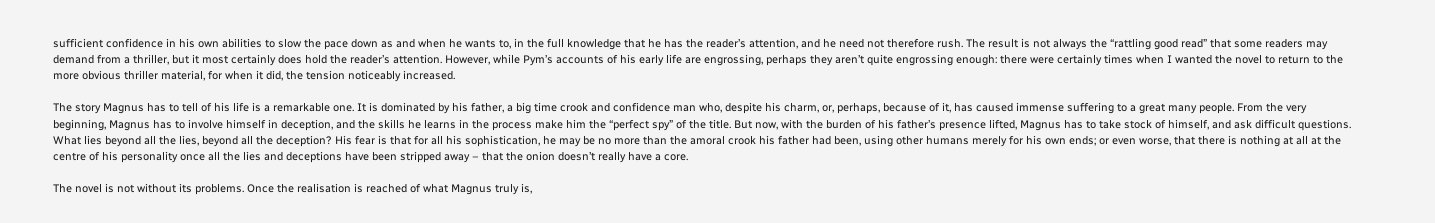sufficient confidence in his own abilities to slow the pace down as and when he wants to, in the full knowledge that he has the reader’s attention, and he need not therefore rush. The result is not always the “rattling good read” that some readers may demand from a thriller, but it most certainly does hold the reader’s attention. However, while Pym’s accounts of his early life are engrossing, perhaps they aren’t quite engrossing enough: there were certainly times when I wanted the novel to return to the more obvious thriller material, for when it did, the tension noticeably increased.

The story Magnus has to tell of his life is a remarkable one. It is dominated by his father, a big time crook and confidence man who, despite his charm, or, perhaps, because of it, has caused immense suffering to a great many people. From the very beginning, Magnus has to involve himself in deception, and the skills he learns in the process make him the “perfect spy” of the title. But now, with the burden of his father’s presence lifted, Magnus has to take stock of himself, and ask difficult questions. What lies beyond all the lies, beyond all the deception? His fear is that for all his sophistication, he may be no more than the amoral crook his father had been, using other humans merely for his own ends; or even worse, that there is nothing at all at the centre of his personality once all the lies and deceptions have been stripped away – that the onion doesn’t really have a core.

The novel is not without its problems. Once the realisation is reached of what Magnus truly is,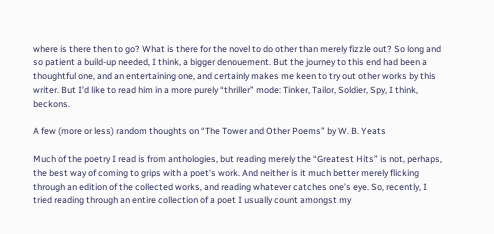where is there then to go? What is there for the novel to do other than merely fizzle out? So long and so patient a build-up needed, I think, a bigger denouement. But the journey to this end had been a thoughtful one, and an entertaining one, and certainly makes me keen to try out other works by this writer. But I’d like to read him in a more purely “thriller” mode: Tinker, Tailor, Soldier, Spy, I think, beckons.

A few (more or less) random thoughts on “The Tower and Other Poems” by W. B. Yeats

Much of the poetry I read is from anthologies, but reading merely the “Greatest Hits” is not, perhaps, the best way of coming to grips with a poet’s work. And neither is it much better merely flicking through an edition of the collected works, and reading whatever catches one’s eye. So, recently, I tried reading through an entire collection of a poet I usually count amongst my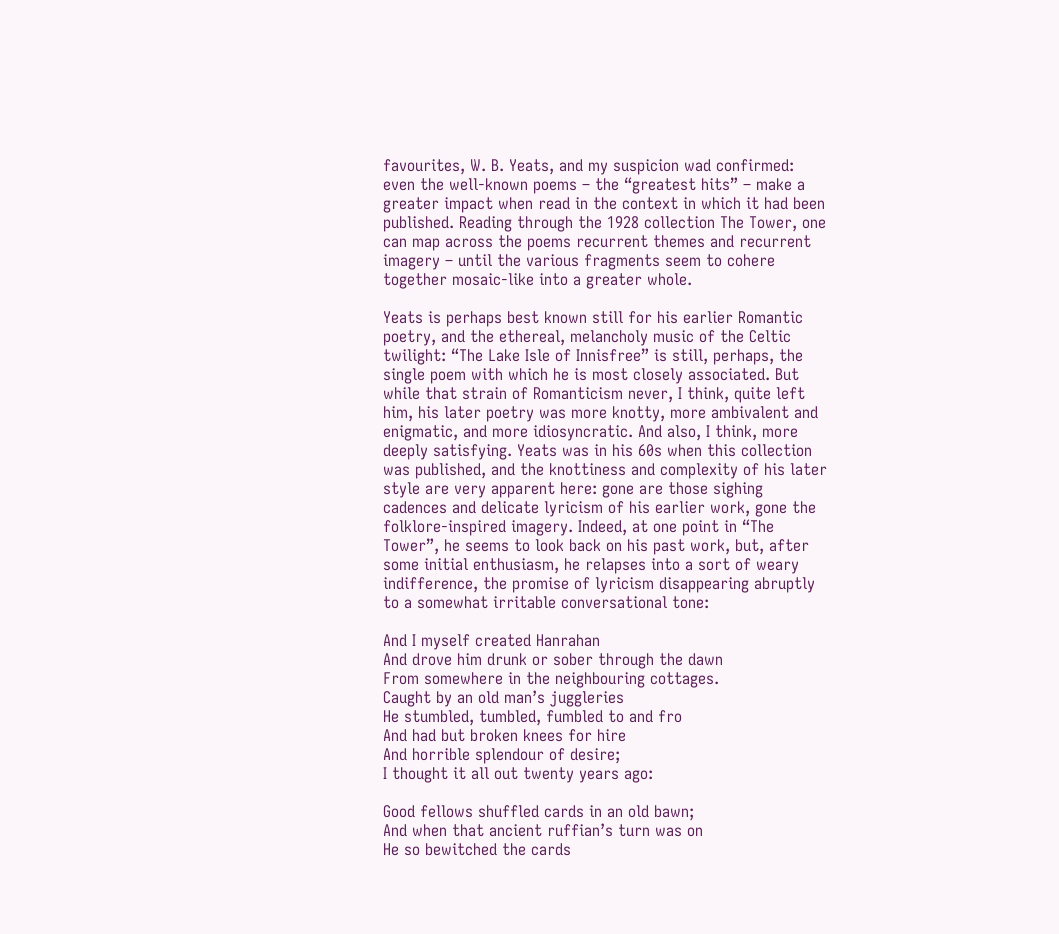favourites, W. B. Yeats, and my suspicion wad confirmed: even the well-known poems – the “greatest hits” – make a greater impact when read in the context in which it had been published. Reading through the 1928 collection The Tower, one can map across the poems recurrent themes and recurrent imagery – until the various fragments seem to cohere together mosaic-like into a greater whole.

Yeats is perhaps best known still for his earlier Romantic poetry, and the ethereal, melancholy music of the Celtic twilight: “The Lake Isle of Innisfree” is still, perhaps, the single poem with which he is most closely associated. But while that strain of Romanticism never, I think, quite left him, his later poetry was more knotty, more ambivalent and enigmatic, and more idiosyncratic. And also, I think, more deeply satisfying. Yeats was in his 60s when this collection was published, and the knottiness and complexity of his later style are very apparent here: gone are those sighing cadences and delicate lyricism of his earlier work, gone the folklore-inspired imagery. Indeed, at one point in “The Tower”, he seems to look back on his past work, but, after some initial enthusiasm, he relapses into a sort of weary indifference, the promise of lyricism disappearing abruptly to a somewhat irritable conversational tone:

And I myself created Hanrahan
And drove him drunk or sober through the dawn
From somewhere in the neighbouring cottages.
Caught by an old man’s juggleries
He stumbled, tumbled, fumbled to and fro
And had but broken knees for hire
And horrible splendour of desire;
I thought it all out twenty years ago:

Good fellows shuffled cards in an old bawn;
And when that ancient ruffian’s turn was on
He so bewitched the cards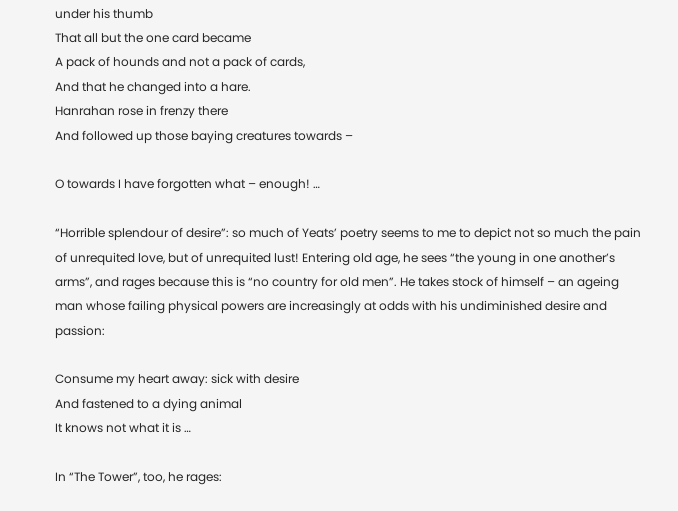under his thumb
That all but the one card became
A pack of hounds and not a pack of cards,
And that he changed into a hare.
Hanrahan rose in frenzy there
And followed up those baying creatures towards –

O towards I have forgotten what – enough! …

“Horrible splendour of desire”: so much of Yeats’ poetry seems to me to depict not so much the pain of unrequited love, but of unrequited lust! Entering old age, he sees “the young in one another’s arms”, and rages because this is “no country for old men”. He takes stock of himself – an ageing man whose failing physical powers are increasingly at odds with his undiminished desire and passion:

Consume my heart away: sick with desire
And fastened to a dying animal
It knows not what it is …

In “The Tower”, too, he rages: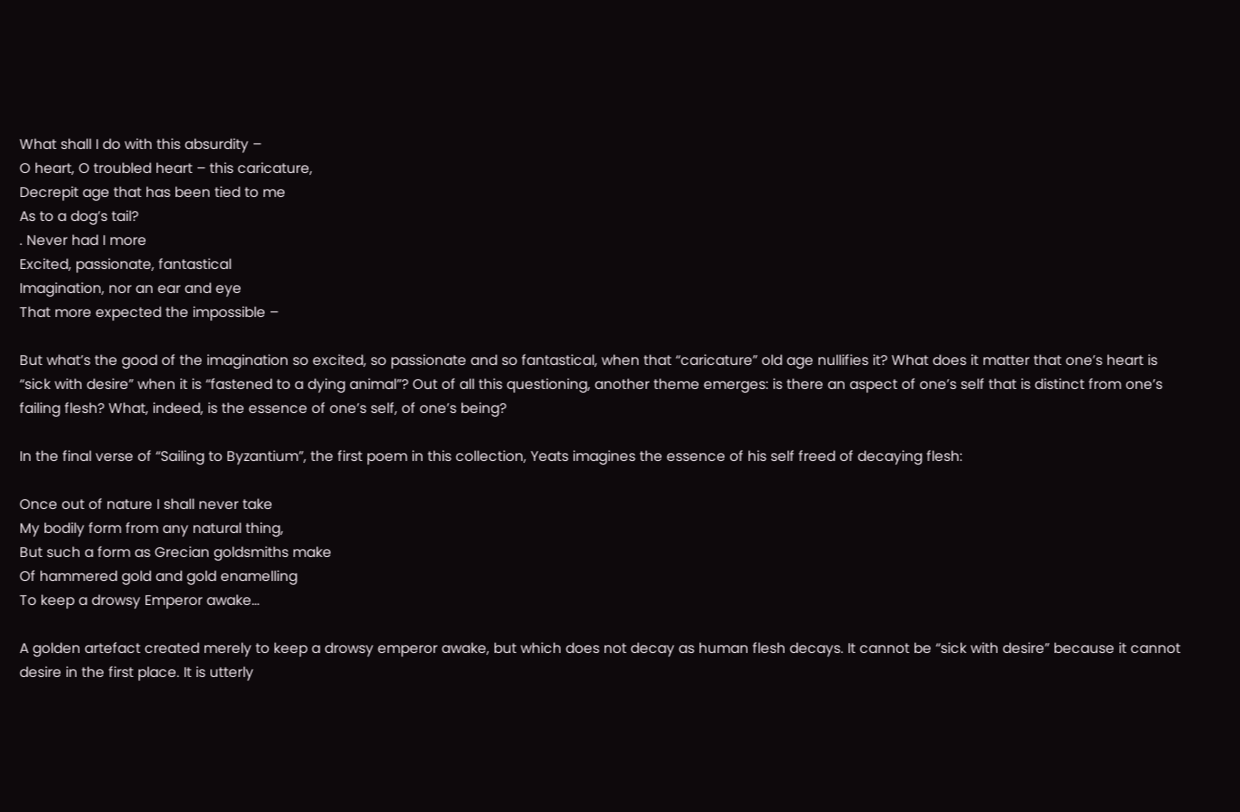What shall I do with this absurdity –
O heart, O troubled heart – this caricature,
Decrepit age that has been tied to me
As to a dog’s tail?
. Never had I more
Excited, passionate, fantastical
Imagination, nor an ear and eye
That more expected the impossible –

But what’s the good of the imagination so excited, so passionate and so fantastical, when that “caricature” old age nullifies it? What does it matter that one’s heart is “sick with desire” when it is “fastened to a dying animal”? Out of all this questioning, another theme emerges: is there an aspect of one’s self that is distinct from one’s failing flesh? What, indeed, is the essence of one’s self, of one’s being?

In the final verse of “Sailing to Byzantium”, the first poem in this collection, Yeats imagines the essence of his self freed of decaying flesh:

Once out of nature I shall never take
My bodily form from any natural thing,
But such a form as Grecian goldsmiths make
Of hammered gold and gold enamelling
To keep a drowsy Emperor awake…

A golden artefact created merely to keep a drowsy emperor awake, but which does not decay as human flesh decays. It cannot be “sick with desire” because it cannot desire in the first place. It is utterly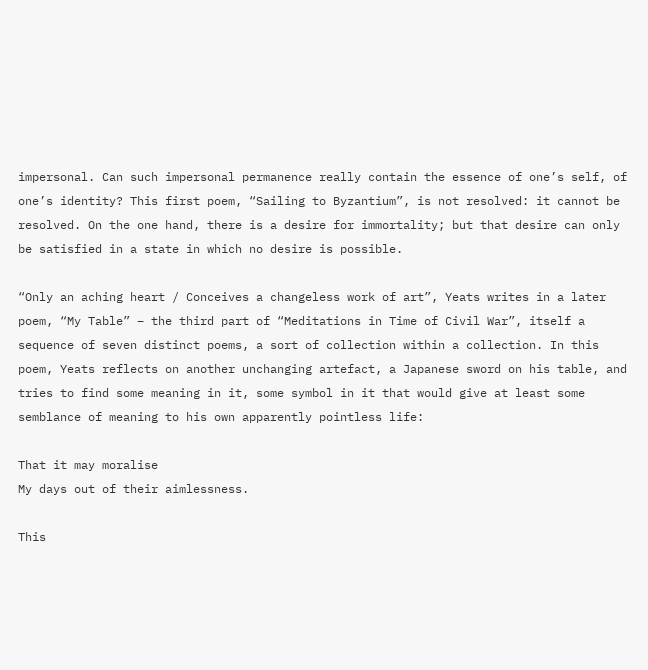impersonal. Can such impersonal permanence really contain the essence of one’s self, of one’s identity? This first poem, “Sailing to Byzantium”, is not resolved: it cannot be resolved. On the one hand, there is a desire for immortality; but that desire can only be satisfied in a state in which no desire is possible.

“Only an aching heart / Conceives a changeless work of art”, Yeats writes in a later poem, “My Table” – the third part of “Meditations in Time of Civil War”, itself a sequence of seven distinct poems, a sort of collection within a collection. In this poem, Yeats reflects on another unchanging artefact, a Japanese sword on his table, and tries to find some meaning in it, some symbol in it that would give at least some semblance of meaning to his own apparently pointless life:

That it may moralise
My days out of their aimlessness.

This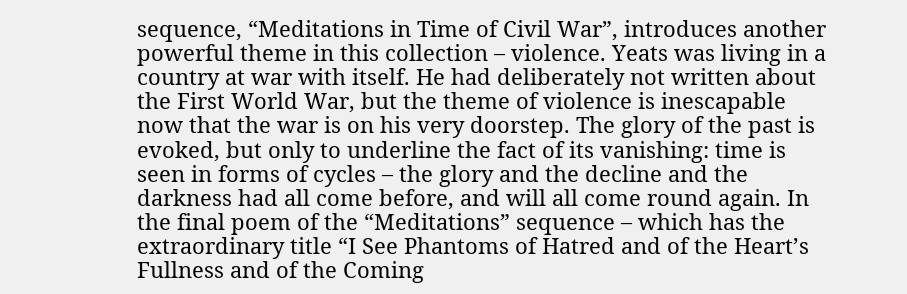sequence, “Meditations in Time of Civil War”, introduces another powerful theme in this collection – violence. Yeats was living in a country at war with itself. He had deliberately not written about the First World War, but the theme of violence is inescapable now that the war is on his very doorstep. The glory of the past is evoked, but only to underline the fact of its vanishing: time is seen in forms of cycles – the glory and the decline and the darkness had all come before, and will all come round again. In the final poem of the “Meditations” sequence – which has the extraordinary title “I See Phantoms of Hatred and of the Heart’s Fullness and of the Coming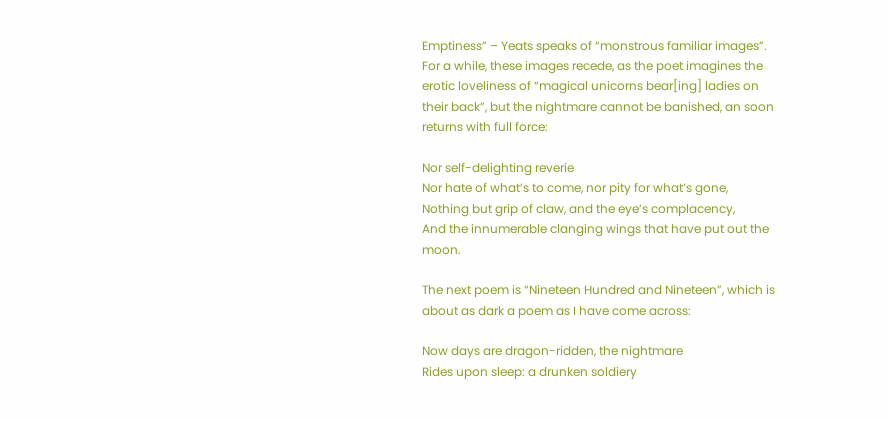Emptiness” – Yeats speaks of “monstrous familiar images”. For a while, these images recede, as the poet imagines the erotic loveliness of “magical unicorns bear[ing] ladies on their back”, but the nightmare cannot be banished, an soon returns with full force:

Nor self-delighting reverie
Nor hate of what’s to come, nor pity for what’s gone,
Nothing but grip of claw, and the eye’s complacency,
And the innumerable clanging wings that have put out the moon.

The next poem is “Nineteen Hundred and Nineteen”, which is about as dark a poem as I have come across:

Now days are dragon-ridden, the nightmare
Rides upon sleep: a drunken soldiery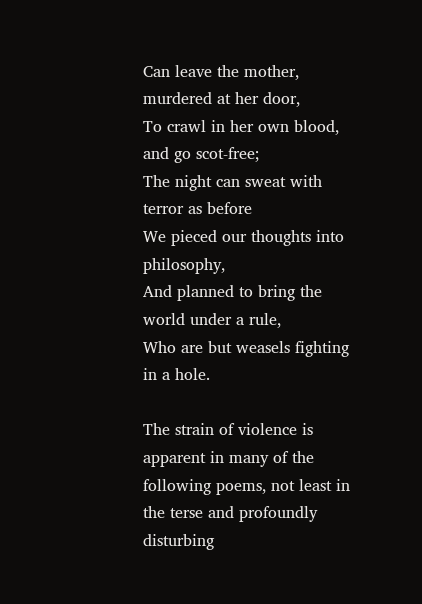Can leave the mother, murdered at her door,
To crawl in her own blood, and go scot-free;
The night can sweat with terror as before
We pieced our thoughts into philosophy,
And planned to bring the world under a rule,
Who are but weasels fighting in a hole.

The strain of violence is apparent in many of the following poems, not least in the terse and profoundly disturbing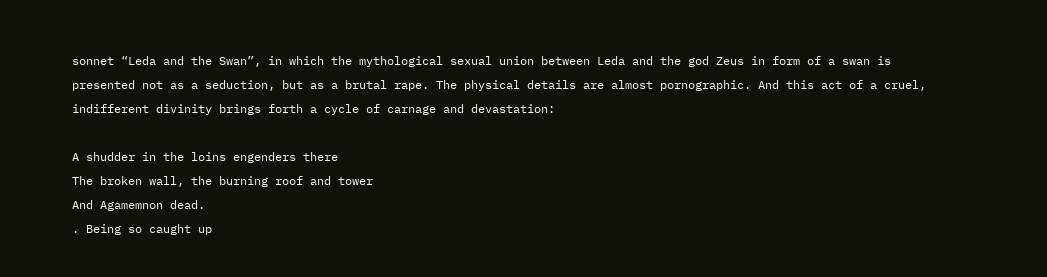sonnet “Leda and the Swan”, in which the mythological sexual union between Leda and the god Zeus in form of a swan is presented not as a seduction, but as a brutal rape. The physical details are almost pornographic. And this act of a cruel, indifferent divinity brings forth a cycle of carnage and devastation:

A shudder in the loins engenders there
The broken wall, the burning roof and tower
And Agamemnon dead.
. Being so caught up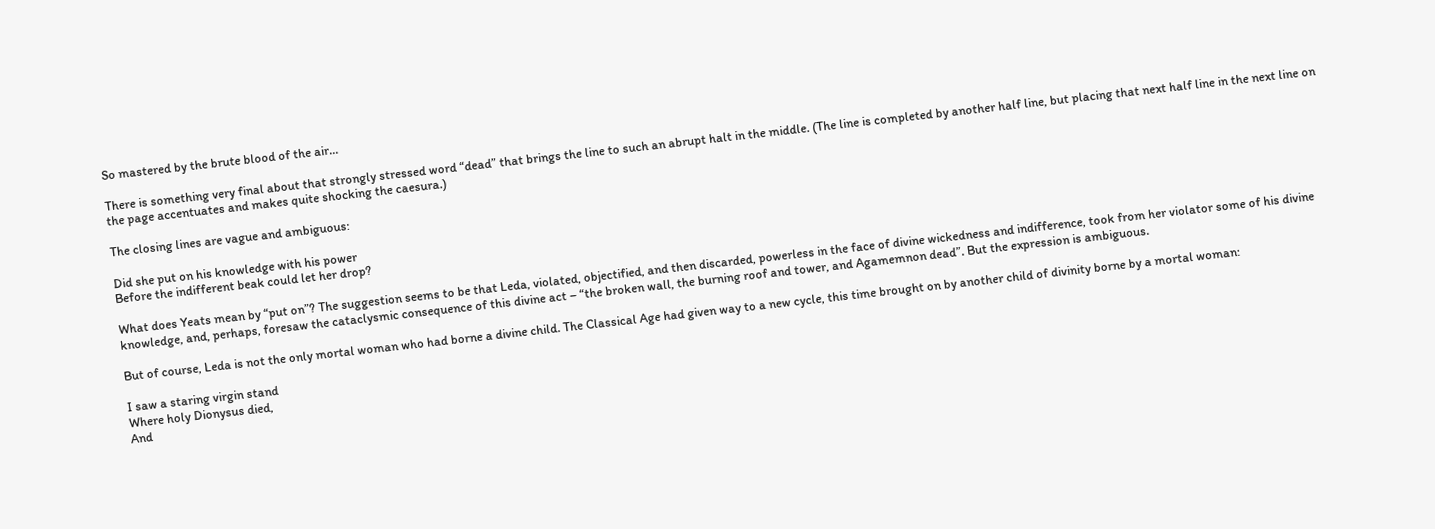So mastered by the brute blood of the air…

There is something very final about that strongly stressed word “dead” that brings the line to such an abrupt halt in the middle. (The line is completed by another half line, but placing that next half line in the next line on the page accentuates and makes quite shocking the caesura.)

The closing lines are vague and ambiguous:

Did she put on his knowledge with his power
Before the indifferent beak could let her drop?

What does Yeats mean by “put on”? The suggestion seems to be that Leda, violated, objectified, and then discarded, powerless in the face of divine wickedness and indifference, took from her violator some of his divine knowledge, and, perhaps, foresaw the cataclysmic consequence of this divine act – “the broken wall, the burning roof and tower, and Agamemnon dead”. But the expression is ambiguous.

But of course, Leda is not the only mortal woman who had borne a divine child. The Classical Age had given way to a new cycle, this time brought on by another child of divinity borne by a mortal woman:

I saw a staring virgin stand
Where holy Dionysus died,
And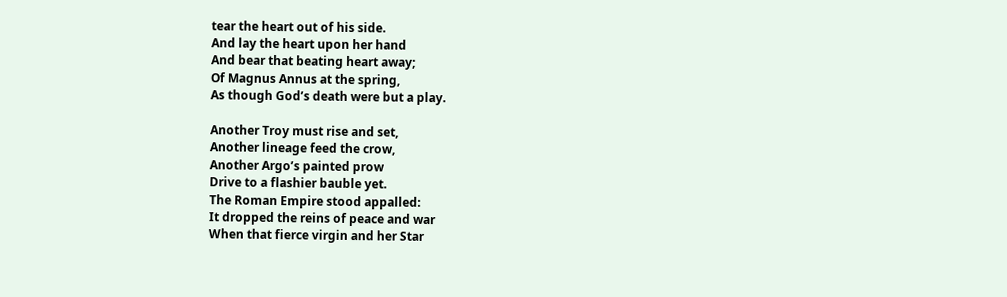tear the heart out of his side.
And lay the heart upon her hand
And bear that beating heart away;
Of Magnus Annus at the spring,
As though God’s death were but a play.

Another Troy must rise and set,
Another lineage feed the crow,
Another Argo’s painted prow
Drive to a flashier bauble yet.
The Roman Empire stood appalled:
It dropped the reins of peace and war
When that fierce virgin and her Star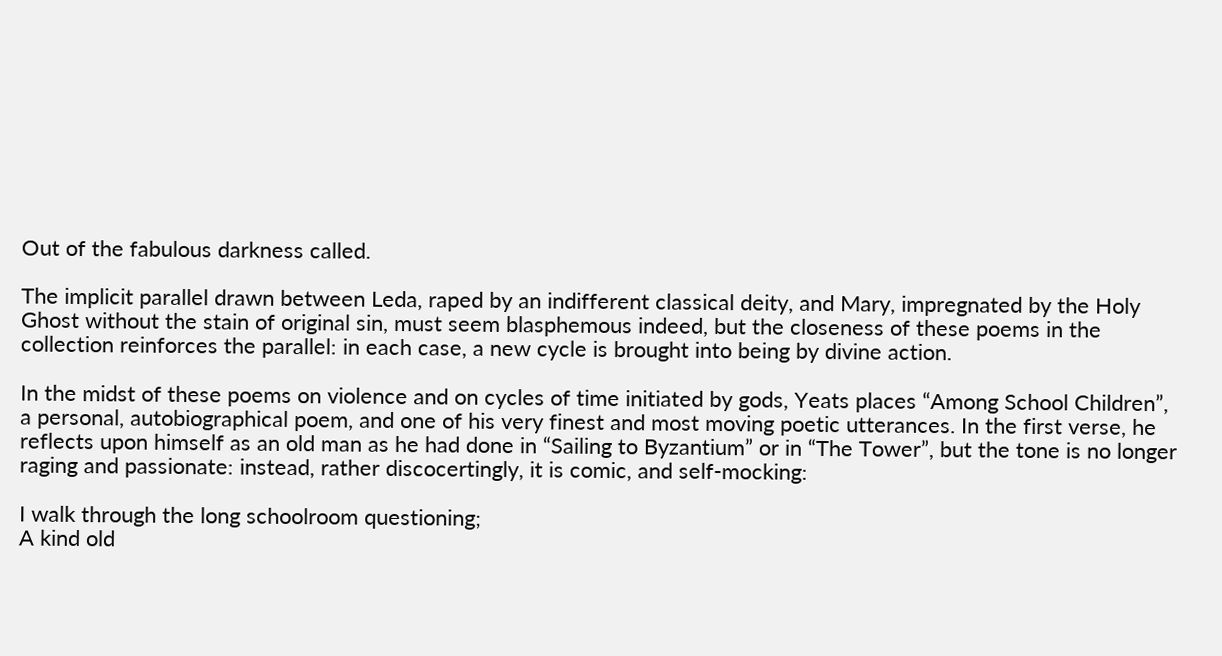Out of the fabulous darkness called.

The implicit parallel drawn between Leda, raped by an indifferent classical deity, and Mary, impregnated by the Holy Ghost without the stain of original sin, must seem blasphemous indeed, but the closeness of these poems in the collection reinforces the parallel: in each case, a new cycle is brought into being by divine action.

In the midst of these poems on violence and on cycles of time initiated by gods, Yeats places “Among School Children”, a personal, autobiographical poem, and one of his very finest and most moving poetic utterances. In the first verse, he reflects upon himself as an old man as he had done in “Sailing to Byzantium” or in “The Tower”, but the tone is no longer raging and passionate: instead, rather discocertingly, it is comic, and self-mocking:

I walk through the long schoolroom questioning;
A kind old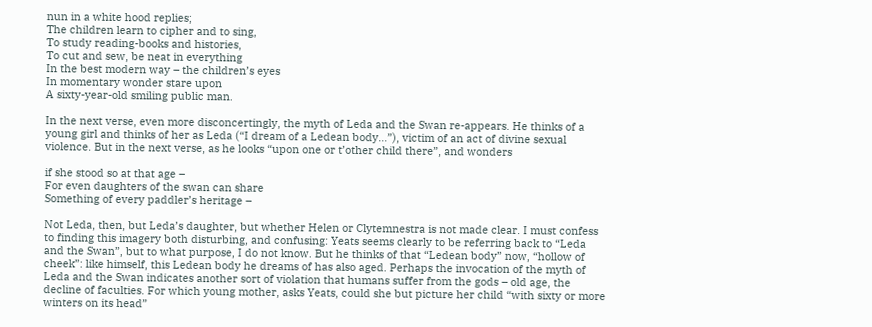nun in a white hood replies;
The children learn to cipher and to sing,
To study reading-books and histories,
To cut and sew, be neat in everything
In the best modern way – the children’s eyes
In momentary wonder stare upon
A sixty-year-old smiling public man.

In the next verse, even more disconcertingly, the myth of Leda and the Swan re-appears. He thinks of a young girl and thinks of her as Leda (“I dream of a Ledean body…”), victim of an act of divine sexual violence. But in the next verse, as he looks “upon one or t’other child there”, and wonders

if she stood so at that age –
For even daughters of the swan can share
Something of every paddler’s heritage –

Not Leda, then, but Leda’s daughter, but whether Helen or Clytemnestra is not made clear. I must confess to finding this imagery both disturbing, and confusing: Yeats seems clearly to be referring back to “Leda and the Swan”, but to what purpose, I do not know. But he thinks of that “Ledean body” now, “hollow of cheek”: like himself, this Ledean body he dreams of has also aged. Perhaps the invocation of the myth of Leda and the Swan indicates another sort of violation that humans suffer from the gods – old age, the decline of faculties. For which young mother, asks Yeats, could she but picture her child “with sixty or more winters on its head”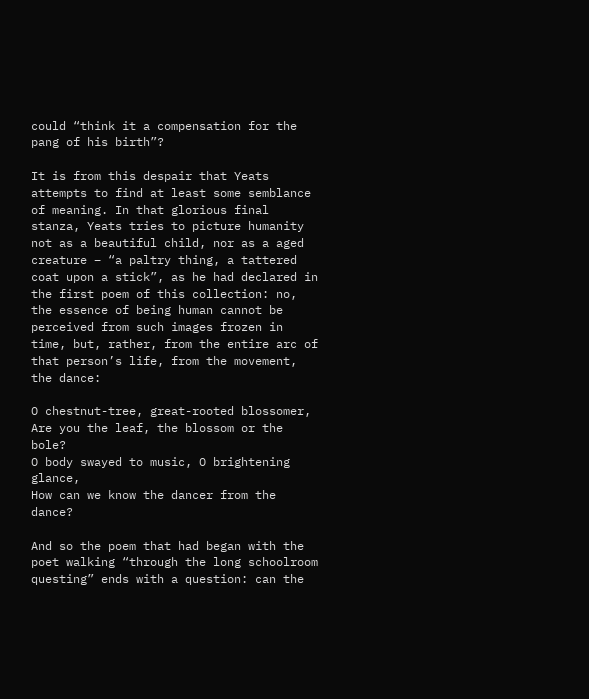could “think it a compensation for the pang of his birth”?

It is from this despair that Yeats attempts to find at least some semblance of meaning. In that glorious final stanza, Yeats tries to picture humanity not as a beautiful child, nor as a aged creature – “a paltry thing, a tattered coat upon a stick”, as he had declared in the first poem of this collection: no, the essence of being human cannot be perceived from such images frozen in time, but, rather, from the entire arc of that person’s life, from the movement, the dance:

O chestnut-tree, great-rooted blossomer,
Are you the leaf, the blossom or the bole?
O body swayed to music, O brightening glance,
How can we know the dancer from the dance?

And so the poem that had began with the poet walking “through the long schoolroom questing” ends with a question: can the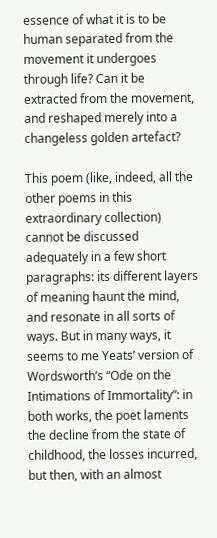essence of what it is to be human separated from the movement it undergoes through life? Can it be extracted from the movement, and reshaped merely into a changeless golden artefact?

This poem (like, indeed, all the other poems in this extraordinary collection) cannot be discussed adequately in a few short paragraphs: its different layers of meaning haunt the mind, and resonate in all sorts of ways. But in many ways, it seems to me Yeats’ version of Wordsworth’s “Ode on the Intimations of Immortality”: in both works, the poet laments the decline from the state of childhood, the losses incurred, but then, with an almost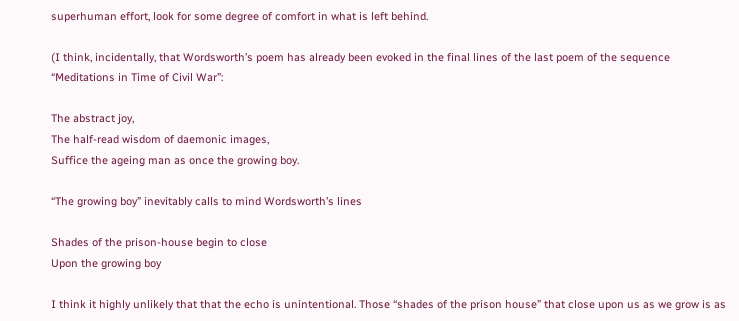superhuman effort, look for some degree of comfort in what is left behind.

(I think, incidentally, that Wordsworth’s poem has already been evoked in the final lines of the last poem of the sequence “Meditations in Time of Civil War”:

The abstract joy,
The half-read wisdom of daemonic images,
Suffice the ageing man as once the growing boy.

“The growing boy” inevitably calls to mind Wordsworth’s lines

Shades of the prison-house begin to close
Upon the growing boy

I think it highly unlikely that that the echo is unintentional. Those “shades of the prison house” that close upon us as we grow is as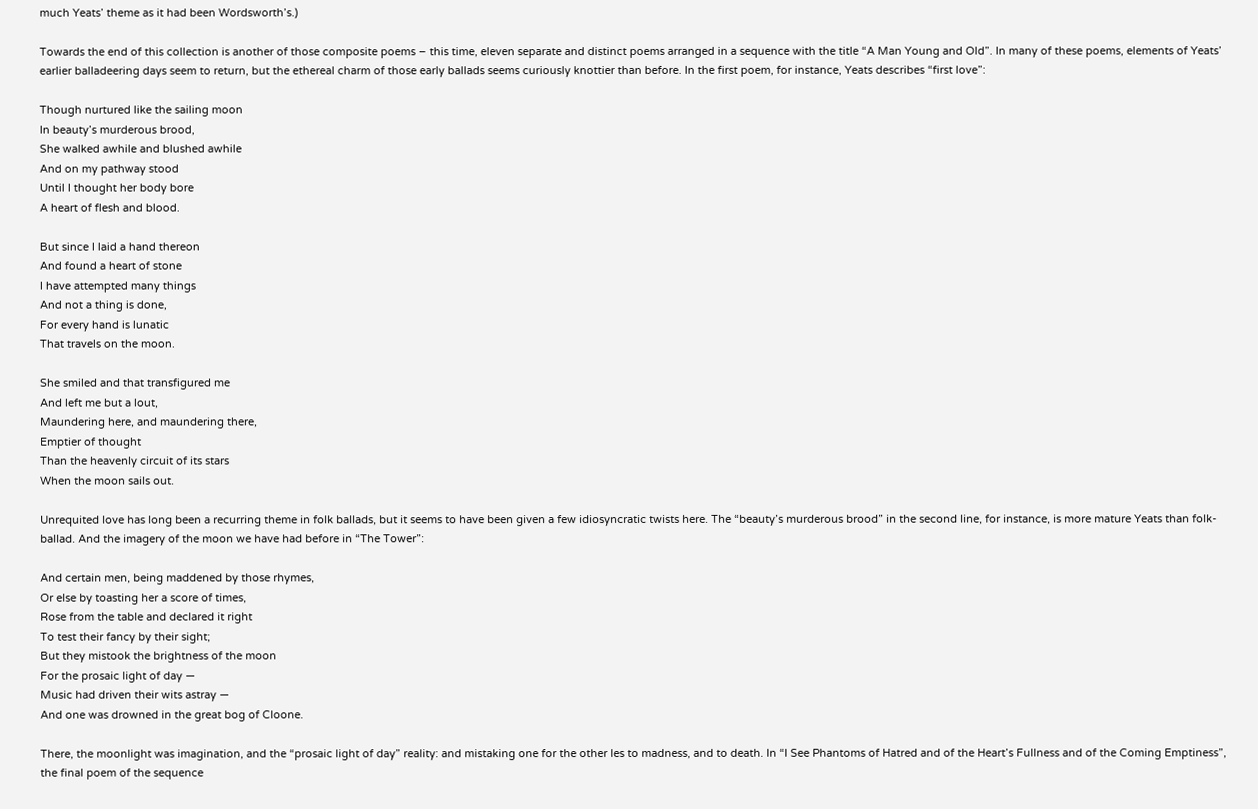much Yeats’ theme as it had been Wordsworth’s.)

Towards the end of this collection is another of those composite poems – this time, eleven separate and distinct poems arranged in a sequence with the title “A Man Young and Old”. In many of these poems, elements of Yeats’ earlier balladeering days seem to return, but the ethereal charm of those early ballads seems curiously knottier than before. In the first poem, for instance, Yeats describes “first love”:

Though nurtured like the sailing moon
In beauty’s murderous brood,
She walked awhile and blushed awhile
And on my pathway stood
Until I thought her body bore
A heart of flesh and blood.

But since I laid a hand thereon
And found a heart of stone
I have attempted many things
And not a thing is done,
For every hand is lunatic
That travels on the moon.

She smiled and that transfigured me
And left me but a lout,
Maundering here, and maundering there,
Emptier of thought
Than the heavenly circuit of its stars
When the moon sails out.

Unrequited love has long been a recurring theme in folk ballads, but it seems to have been given a few idiosyncratic twists here. The “beauty’s murderous brood” in the second line, for instance, is more mature Yeats than folk-ballad. And the imagery of the moon we have had before in “The Tower”:

And certain men, being maddened by those rhymes,
Or else by toasting her a score of times,
Rose from the table and declared it right
To test their fancy by their sight;
But they mistook the brightness of the moon
For the prosaic light of day —
Music had driven their wits astray —
And one was drowned in the great bog of Cloone.

There, the moonlight was imagination, and the “prosaic light of day” reality: and mistaking one for the other les to madness, and to death. In “I See Phantoms of Hatred and of the Heart’s Fullness and of the Coming Emptiness”, the final poem of the sequence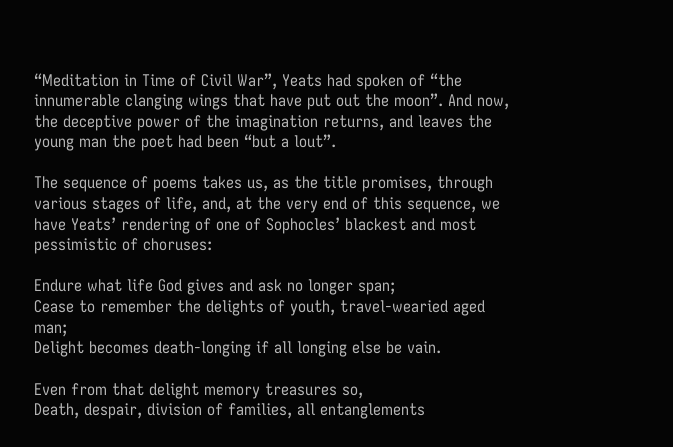“Meditation in Time of Civil War”, Yeats had spoken of “the innumerable clanging wings that have put out the moon”. And now, the deceptive power of the imagination returns, and leaves the young man the poet had been “but a lout”.

The sequence of poems takes us, as the title promises, through various stages of life, and, at the very end of this sequence, we have Yeats’ rendering of one of Sophocles’ blackest and most pessimistic of choruses:

Endure what life God gives and ask no longer span;
Cease to remember the delights of youth, travel-wearied aged man;
Delight becomes death-longing if all longing else be vain.

Even from that delight memory treasures so,
Death, despair, division of families, all entanglements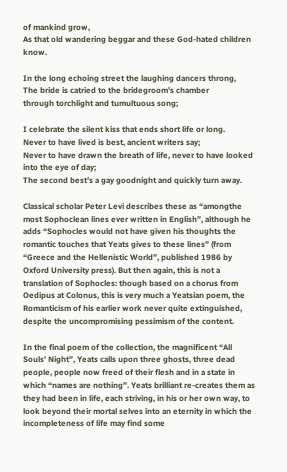of mankind grow,
As that old wandering beggar and these God-hated children know.

In the long echoing street the laughing dancers throng,
The bride is catried to the bridegroom’s chamber
through torchlight and tumultuous song;

I celebrate the silent kiss that ends short life or long.
Never to have lived is best, ancient writers say;
Never to have drawn the breath of life, never to have looked into the eye of day;
The second best’s a gay goodnight and quickly turn away.

Classical scholar Peter Levi describes these as “amongthe most Sophoclean lines ever written in English”, although he adds “Sophocles would not have given his thoughts the romantic touches that Yeats gives to these lines” (from “Greece and the Hellenistic World”, published 1986 by Oxford University press). But then again, this is not a translation of Sophocles: though based on a chorus from Oedipus at Colonus, this is very much a Yeatsian poem, the Romanticism of his earlier work never quite extinguished, despite the uncompromising pessimism of the content.

In the final poem of the collection, the magnificent “All Souls’ Night”, Yeats calls upon three ghosts, three dead people, people now freed of their flesh and in a state in which “names are nothing”. Yeats brilliant re-creates them as they had been in life, each striving, in his or her own way, to look beyond their mortal selves into an eternity in which the incompleteness of life may find some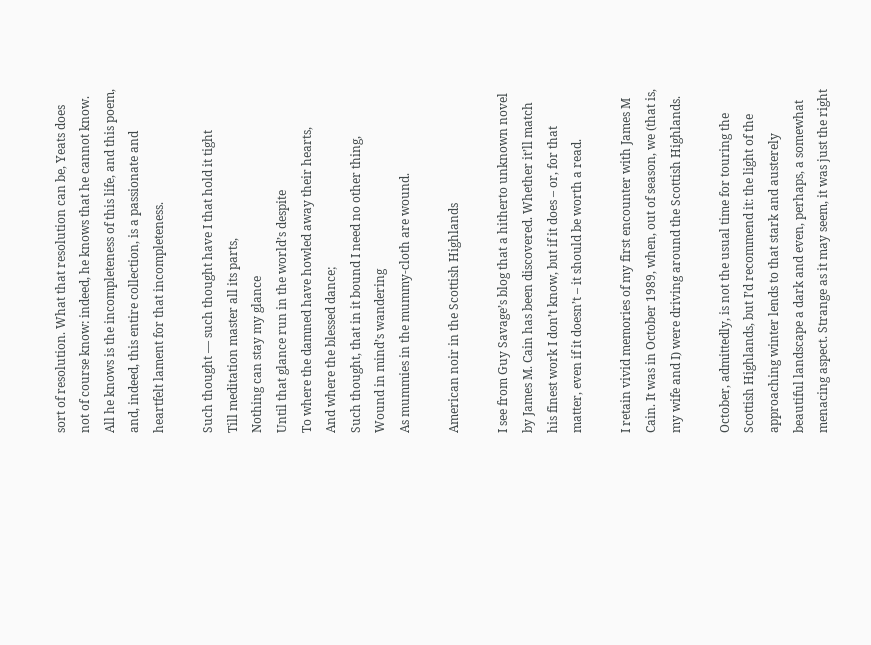sort of resolution. What that resolution can be, Yeats does not of course know: indeed, he knows that he cannot know. All he knows is the incompleteness of this life, and this poem, and, indeed, this entire collection, is a passionate and heartfelt lament for that incompleteness.

Such thought — such thought have I that hold it tight
Till meditation master all its parts,
Nothing can stay my glance
Until that glance run in the world’s despite
To where the damned have howled away their hearts,
And where the blessed dance;
Such thought, that in it bound I need no other thing,
Wound in mind’s wandering
As mummies in the mummy-cloth are wound.

American noir in the Scottish Highlands

I see from Guy Savage’s blog that a hitherto unknown novel by James M. Cain has been discovered. Whether it’ll match his finest work I don’t know, but if it does – or, for that matter, even if it doesn’t – it should be worth a read.

I retain vivid memories of my first encounter with James M Cain. It was in October 1989, when, out of season, we (that is, my wife and I) were driving around the Scottish Highlands.

October, admittedly, is not the usual time for touring the Scottish Highlands, but I’d recommend it: the light of the approaching winter lends to that stark and austerely beautiful landscape a dark and even, perhaps, a somewhat menacing aspect. Strange as it may seem, it was just the right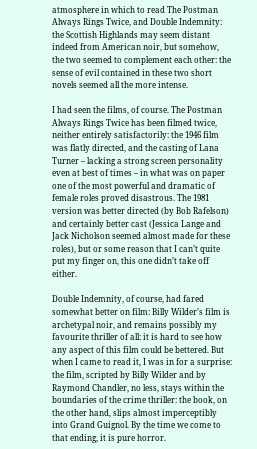atmosphere in which to read The Postman Always Rings Twice, and Double Indemnity: the Scottish Highlands may seem distant indeed from American noir, but somehow, the two seemed to complement each other: the sense of evil contained in these two short novels seemed all the more intense.

I had seen the films, of course. The Postman Always Rings Twice has been filmed twice, neither entirely satisfactorily: the 1946 film was flatly directed, and the casting of Lana Turner – lacking a strong screen personality even at best of times – in what was on paper one of the most powerful and dramatic of female roles proved disastrous. The 1981 version was better directed (by Bob Rafelson) and certainly better cast (Jessica Lange and Jack Nicholson seemed almost made for these roles), but or some reason that I can’t quite put my finger on, this one didn’t take off either.

Double Indemnity, of course, had fared somewhat better on film: Billy Wilder’s film is archetypal noir, and remains possibly my favourite thriller of all: it is hard to see how any aspect of this film could be bettered. But when I came to read it, I was in for a surprise: the film, scripted by Billy Wilder and by Raymond Chandler, no less, stays within the boundaries of the crime thriller: the book, on the other hand, slips almost imperceptibly into Grand Guignol. By the time we come to that ending, it is pure horror.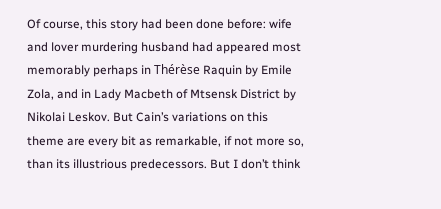Of course, this story had been done before: wife and lover murdering husband had appeared most memorably perhaps in Thérèse Raquin by Emile Zola, and in Lady Macbeth of Mtsensk District by Nikolai Leskov. But Cain’s variations on this theme are every bit as remarkable, if not more so, than its illustrious predecessors. But I don’t think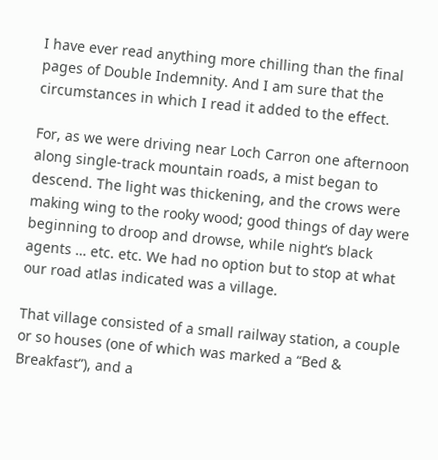I have ever read anything more chilling than the final pages of Double Indemnity. And I am sure that the circumstances in which I read it added to the effect.

For, as we were driving near Loch Carron one afternoon along single-track mountain roads, a mist began to descend. The light was thickening, and the crows were making wing to the rooky wood; good things of day were beginning to droop and drowse, while night’s black agents … etc. etc. We had no option but to stop at what our road atlas indicated was a village.

That village consisted of a small railway station, a couple or so houses (one of which was marked a “Bed & Breakfast”), and a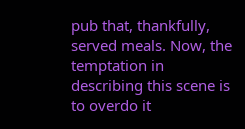pub that, thankfully, served meals. Now, the temptation in describing this scene is to overdo it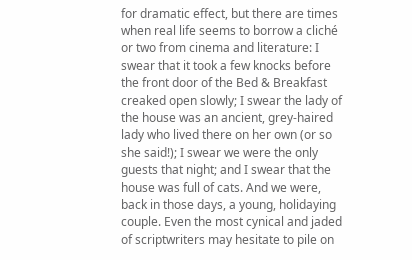for dramatic effect, but there are times when real life seems to borrow a cliché or two from cinema and literature: I swear that it took a few knocks before the front door of the Bed & Breakfast creaked open slowly; I swear the lady of the house was an ancient, grey-haired lady who lived there on her own (or so she said!); I swear we were the only guests that night; and I swear that the house was full of cats. And we were, back in those days, a young, holidaying couple. Even the most cynical and jaded of scriptwriters may hesitate to pile on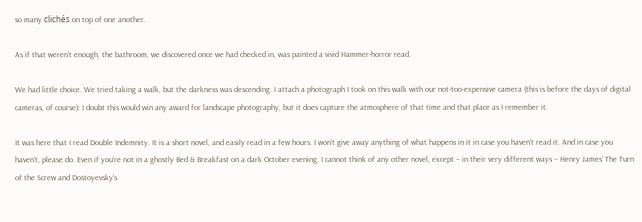so many clichés on top of one another.

As if that weren’t enough, the bathroom, we discovered once we had checked in, was painted a vivid Hammer-horror read.

We had little choice. We tried taking a walk, but the darkness was descending. I attach a photograph I took on this walk with our not-too-expensive camera (this is before the days of digital cameras, of course): I doubt this would win any award for landscape photography, but it does capture the atmosphere of that time and that place as I remember it.

It was here that I read Double Indemnity. It is a short novel, and easily read in a few hours. I won’t give away anything of what happens in it in case you haven’t read it. And in case you haven’t, please do. Even if you’re not in a ghostly Bed & Breakfast on a dark October evening. I cannot think of any other novel, except – in their very different ways – Henry James’ The Turn of the Screw and Dostoyevsky’s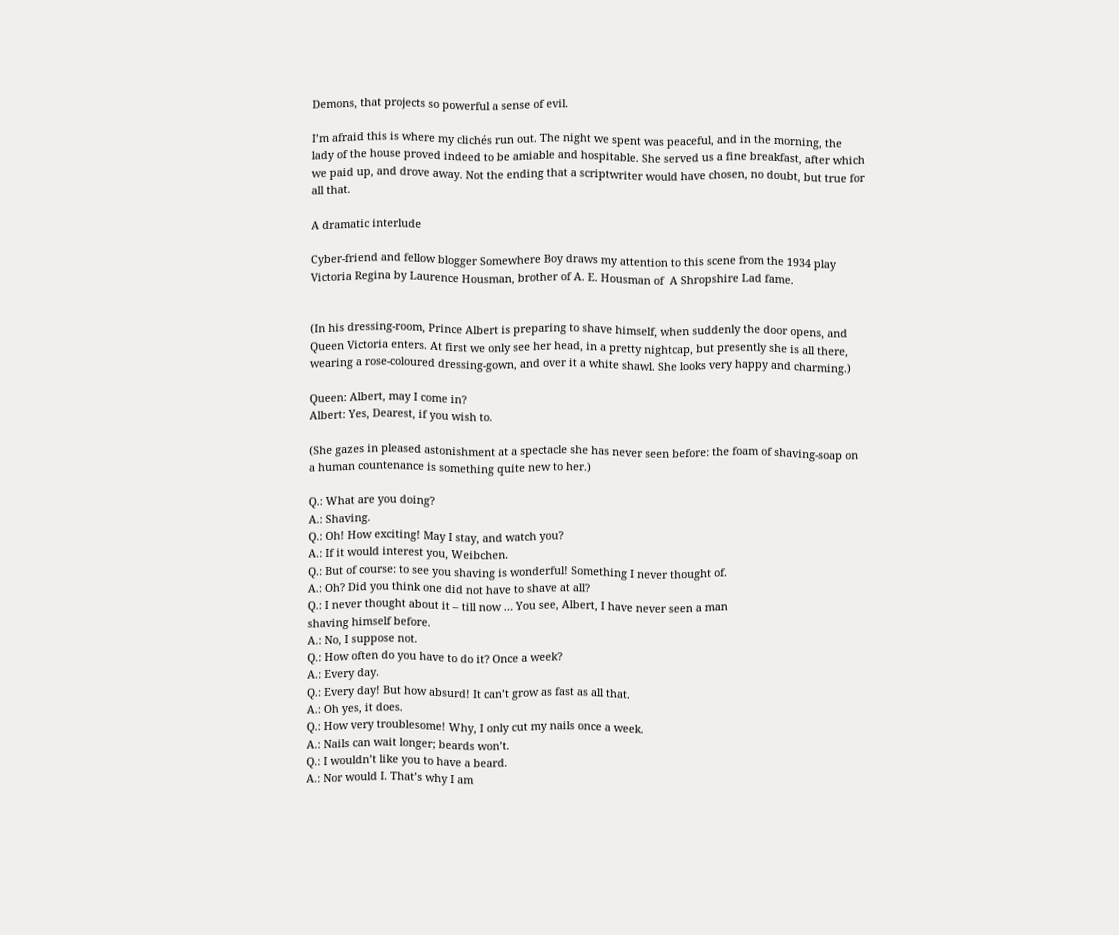Demons, that projects so powerful a sense of evil.

I’m afraid this is where my clichés run out. The night we spent was peaceful, and in the morning, the lady of the house proved indeed to be amiable and hospitable. She served us a fine breakfast, after which we paid up, and drove away. Not the ending that a scriptwriter would have chosen, no doubt, but true for all that.

A dramatic interlude

Cyber-friend and fellow blogger Somewhere Boy draws my attention to this scene from the 1934 play Victoria Regina by Laurence Housman, brother of A. E. Housman of  A Shropshire Lad fame.


(In his dressing-room, Prince Albert is preparing to shave himself, when suddenly the door opens, and Queen Victoria enters. At first we only see her head, in a pretty nightcap, but presently she is all there, wearing a rose-coloured dressing-gown, and over it a white shawl. She looks very happy and charming.)

Queen: Albert, may I come in?
Albert: Yes, Dearest, if you wish to.

(She gazes in pleased astonishment at a spectacle she has never seen before: the foam of shaving-soap on a human countenance is something quite new to her.)

Q.: What are you doing?
A.: Shaving.
Q.: Oh! How exciting! May I stay, and watch you?
A.: If it would interest you, Weibchen.
Q.: But of course: to see you shaving is wonderful! Something I never thought of.
A.: Oh? Did you think one did not have to shave at all?
Q.: I never thought about it – till now … You see, Albert, I have never seen a man
shaving himself before.
A.: No, I suppose not.
Q.: How often do you have to do it? Once a week?
A.: Every day.
Q.: Every day! But how absurd! It can’t grow as fast as all that.
A.: Oh yes, it does.
Q.: How very troublesome! Why, I only cut my nails once a week.
A.: Nails can wait longer; beards won’t.
Q.: I wouldn’t like you to have a beard.
A.: Nor would I. That’s why I am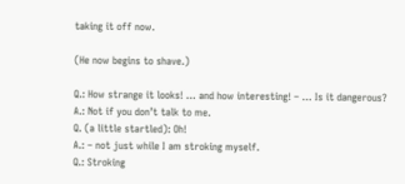taking it off now.

(He now begins to shave.)

Q.: How strange it looks! … and how interesting! – … Is it dangerous?
A.: Not if you don’t talk to me.
Q. (a little startled): Oh!
A.: – not just while I am stroking myself.
Q.: Stroking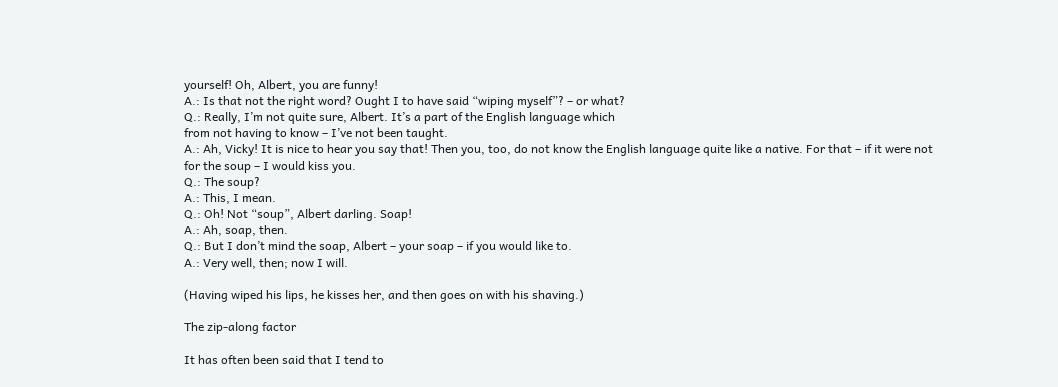yourself! Oh, Albert, you are funny!
A.: Is that not the right word? Ought I to have said “wiping myself”? – or what?
Q.: Really, I’m not quite sure, Albert. It’s a part of the English language which
from not having to know – I’ve not been taught.
A.: Ah, Vicky! It is nice to hear you say that! Then you, too, do not know the English language quite like a native. For that – if it were not for the soup – I would kiss you.
Q.: The soup?
A.: This, I mean.
Q.: Oh! Not “soup”, Albert darling. Soap!
A.: Ah, soap, then.
Q.: But I don’t mind the soap, Albert – your soap – if you would like to.
A.: Very well, then; now I will.

(Having wiped his lips, he kisses her, and then goes on with his shaving.)

The zip-along factor

It has often been said that I tend to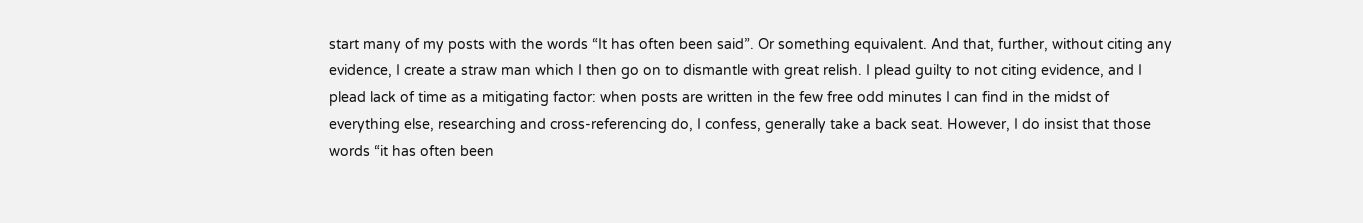start many of my posts with the words “It has often been said”. Or something equivalent. And that, further, without citing any evidence, I create a straw man which I then go on to dismantle with great relish. I plead guilty to not citing evidence, and I plead lack of time as a mitigating factor: when posts are written in the few free odd minutes I can find in the midst of everything else, researching and cross-referencing do, I confess, generally take a back seat. However, I do insist that those words “it has often been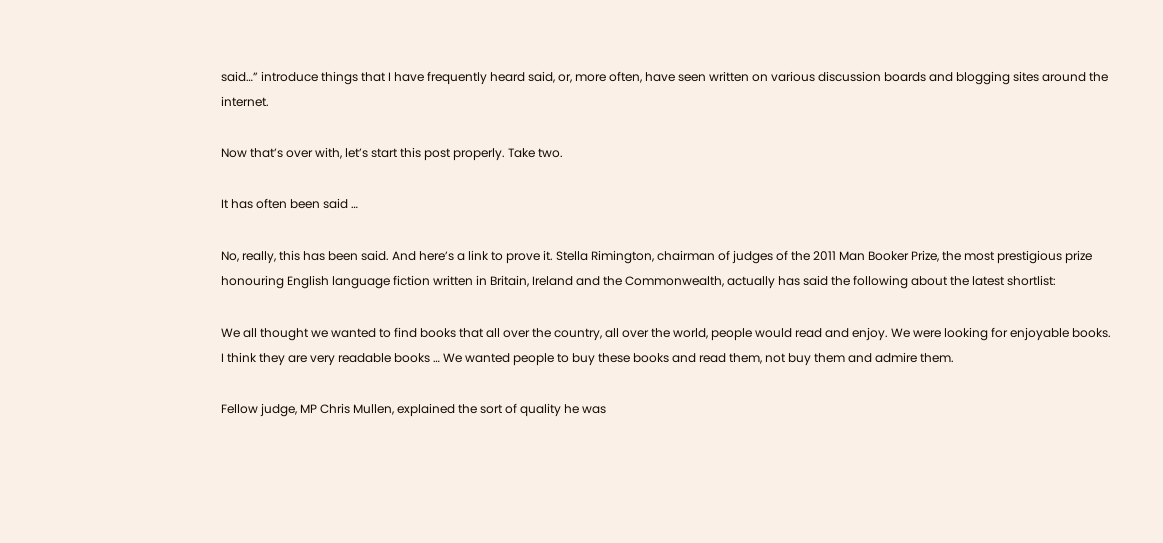said…” introduce things that I have frequently heard said, or, more often, have seen written on various discussion boards and blogging sites around the internet.

Now that’s over with, let’s start this post properly. Take two.

It has often been said …

No, really, this has been said. And here’s a link to prove it. Stella Rimington, chairman of judges of the 2011 Man Booker Prize, the most prestigious prize honouring English language fiction written in Britain, Ireland and the Commonwealth, actually has said the following about the latest shortlist:

We all thought we wanted to find books that all over the country, all over the world, people would read and enjoy. We were looking for enjoyable books. I think they are very readable books … We wanted people to buy these books and read them, not buy them and admire them.

Fellow judge, MP Chris Mullen, explained the sort of quality he was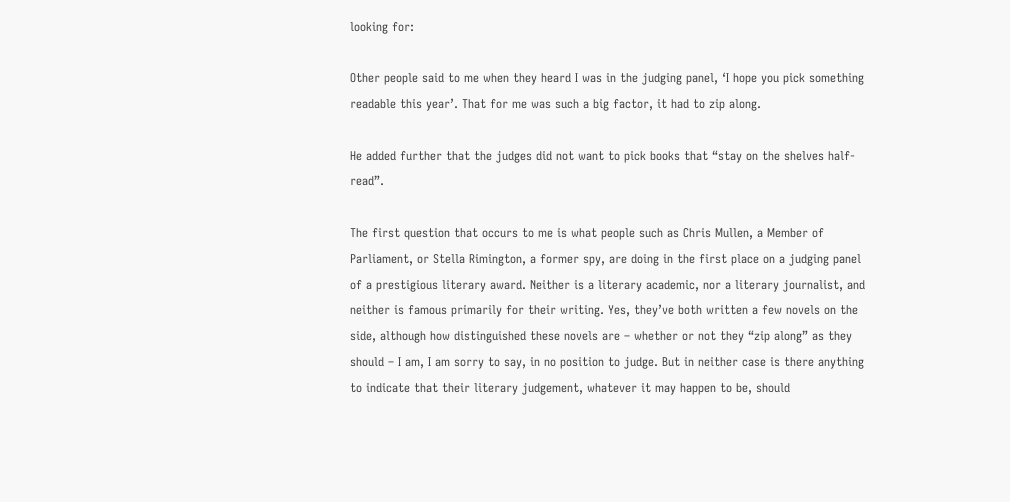looking for:

Other people said to me when they heard I was in the judging panel, ‘I hope you pick something readable this year’. That for me was such a big factor, it had to zip along.

He added further that the judges did not want to pick books that “stay on the shelves half-read”.

The first question that occurs to me is what people such as Chris Mullen, a Member of Parliament, or Stella Rimington, a former spy, are doing in the first place on a judging panel of a prestigious literary award. Neither is a literary academic, nor a literary journalist, and neither is famous primarily for their writing. Yes, they’ve both written a few novels on the side, although how distinguished these novels are – whether or not they “zip along” as they should – I am, I am sorry to say, in no position to judge. But in neither case is there anything to indicate that their literary judgement, whatever it may happen to be, should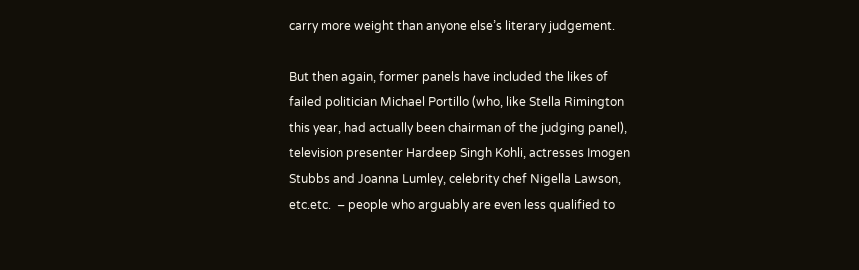carry more weight than anyone else’s literary judgement.

But then again, former panels have included the likes of failed politician Michael Portillo (who, like Stella Rimington this year, had actually been chairman of the judging panel), television presenter Hardeep Singh Kohli, actresses Imogen Stubbs and Joanna Lumley, celebrity chef Nigella Lawson, etc.etc.  – people who arguably are even less qualified to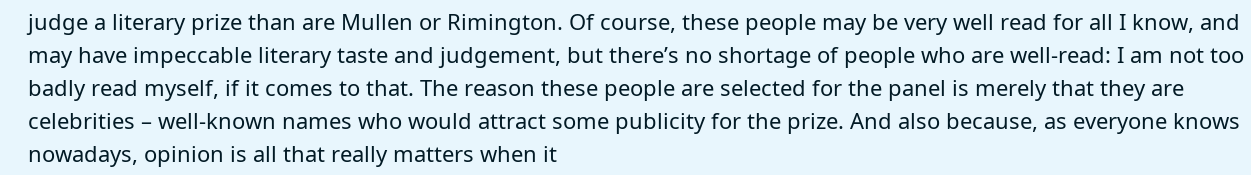judge a literary prize than are Mullen or Rimington. Of course, these people may be very well read for all I know, and may have impeccable literary taste and judgement, but there’s no shortage of people who are well-read: I am not too badly read myself, if it comes to that. The reason these people are selected for the panel is merely that they are celebrities – well-known names who would attract some publicity for the prize. And also because, as everyone knows nowadays, opinion is all that really matters when it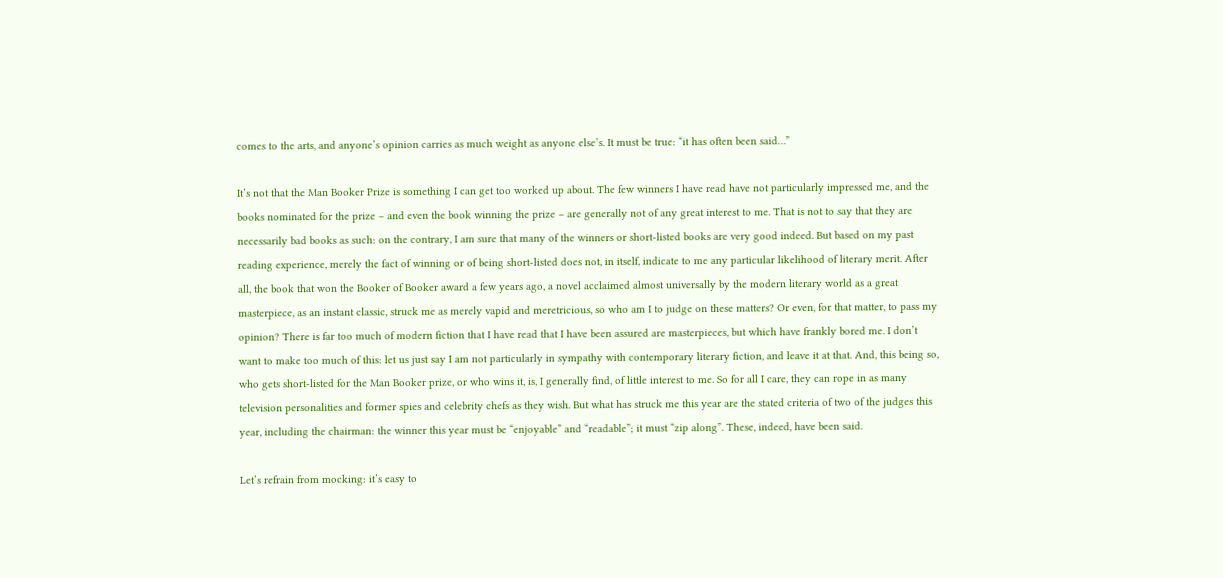comes to the arts, and anyone’s opinion carries as much weight as anyone else’s. It must be true: “it has often been said…”

It’s not that the Man Booker Prize is something I can get too worked up about. The few winners I have read have not particularly impressed me, and the books nominated for the prize – and even the book winning the prize – are generally not of any great interest to me. That is not to say that they are necessarily bad books as such: on the contrary, I am sure that many of the winners or short-listed books are very good indeed. But based on my past reading experience, merely the fact of winning or of being short-listed does not, in itself, indicate to me any particular likelihood of literary merit. After all, the book that won the Booker of Booker award a few years ago, a novel acclaimed almost universally by the modern literary world as a great masterpiece, as an instant classic, struck me as merely vapid and meretricious, so who am I to judge on these matters? Or even, for that matter, to pass my opinion? There is far too much of modern fiction that I have read that I have been assured are masterpieces, but which have frankly bored me. I don’t want to make too much of this: let us just say I am not particularly in sympathy with contemporary literary fiction, and leave it at that. And, this being so, who gets short-listed for the Man Booker prize, or who wins it, is, I generally find, of little interest to me. So for all I care, they can rope in as many television personalities and former spies and celebrity chefs as they wish. But what has struck me this year are the stated criteria of two of the judges this year, including the chairman: the winner this year must be “enjoyable” and “readable”; it must “zip along”. These, indeed, have been said.

Let’s refrain from mocking: it’s easy to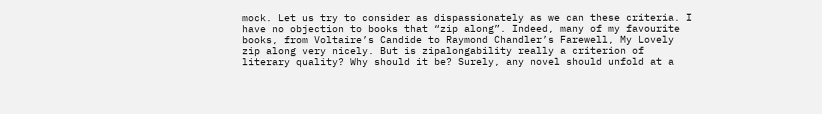mock. Let us try to consider as dispassionately as we can these criteria. I have no objection to books that “zip along”. Indeed, many of my favourite books, from Voltaire’s Candide to Raymond Chandler’s Farewell, My Lovely zip along very nicely. But is zipalongability really a criterion of literary quality? Why should it be? Surely, any novel should unfold at a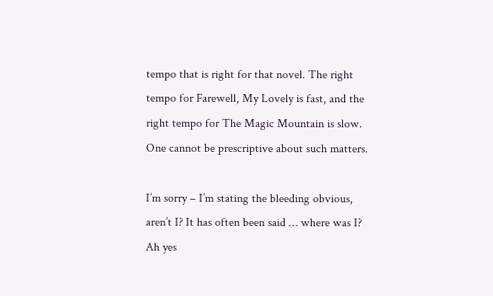tempo that is right for that novel. The right tempo for Farewell, My Lovely is fast, and the right tempo for The Magic Mountain is slow. One cannot be prescriptive about such matters.

I’m sorry – I’m stating the bleeding obvious, aren’t I? It has often been said … where was I? Ah yes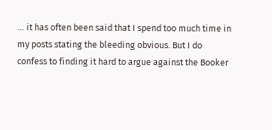… it has often been said that I spend too much time in my posts stating the bleeding obvious. But I do confess to finding it hard to argue against the Booker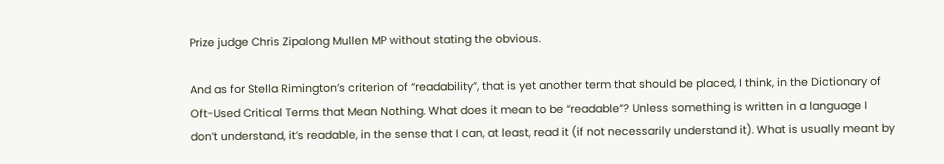Prize judge Chris Zipalong Mullen MP without stating the obvious.

And as for Stella Rimington’s criterion of “readability”, that is yet another term that should be placed, I think, in the Dictionary of Oft-Used Critical Terms that Mean Nothing. What does it mean to be “readable”? Unless something is written in a language I don’t understand, it’s readable, in the sense that I can, at least, read it (if not necessarily understand it). What is usually meant by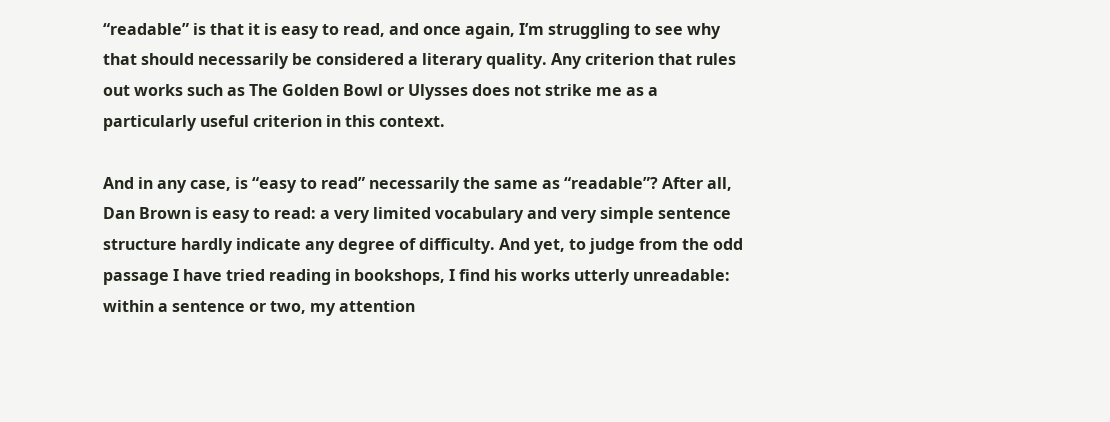“readable” is that it is easy to read, and once again, I’m struggling to see why that should necessarily be considered a literary quality. Any criterion that rules out works such as The Golden Bowl or Ulysses does not strike me as a particularly useful criterion in this context.

And in any case, is “easy to read” necessarily the same as “readable”? After all, Dan Brown is easy to read: a very limited vocabulary and very simple sentence structure hardly indicate any degree of difficulty. And yet, to judge from the odd passage I have tried reading in bookshops, I find his works utterly unreadable: within a sentence or two, my attention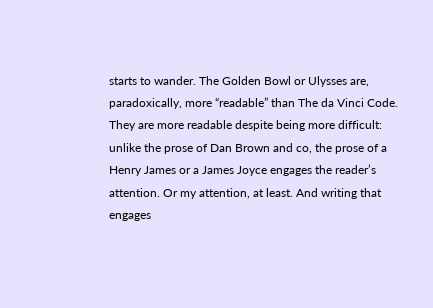starts to wander. The Golden Bowl or Ulysses are, paradoxically, more “readable” than The da Vinci Code. They are more readable despite being more difficult: unlike the prose of Dan Brown and co, the prose of a Henry James or a James Joyce engages the reader’s attention. Or my attention, at least. And writing that engages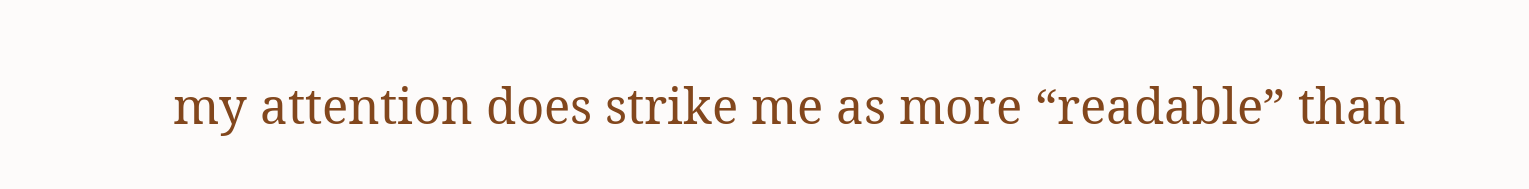my attention does strike me as more “readable” than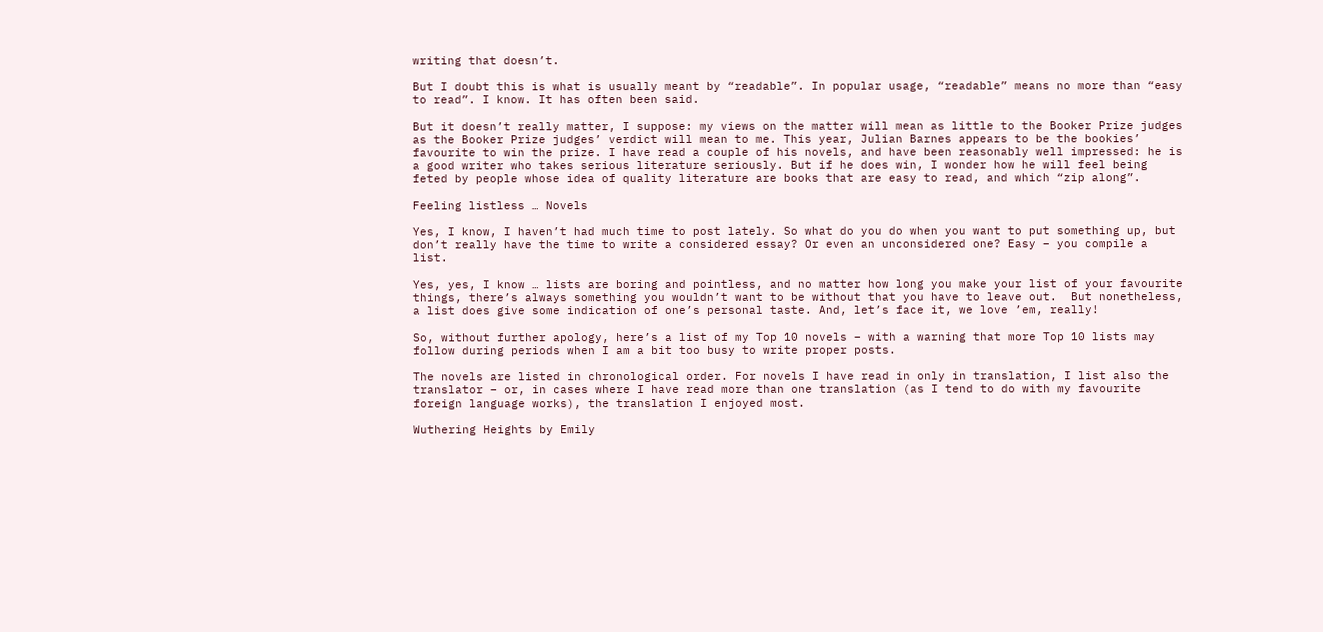writing that doesn’t.

But I doubt this is what is usually meant by “readable”. In popular usage, “readable” means no more than “easy to read”. I know. It has often been said.

But it doesn’t really matter, I suppose: my views on the matter will mean as little to the Booker Prize judges as the Booker Prize judges’ verdict will mean to me. This year, Julian Barnes appears to be the bookies’ favourite to win the prize. I have read a couple of his novels, and have been reasonably well impressed: he is a good writer who takes serious literature seriously. But if he does win, I wonder how he will feel being feted by people whose idea of quality literature are books that are easy to read, and which “zip along”.

Feeling listless … Novels

Yes, I know, I haven’t had much time to post lately. So what do you do when you want to put something up, but don’t really have the time to write a considered essay? Or even an unconsidered one? Easy – you compile a list.

Yes, yes, I know … lists are boring and pointless, and no matter how long you make your list of your favourite things, there’s always something you wouldn’t want to be without that you have to leave out.  But nonetheless, a list does give some indication of one’s personal taste. And, let’s face it, we love ’em, really!

So, without further apology, here’s a list of my Top 10 novels – with a warning that more Top 10 lists may follow during periods when I am a bit too busy to write proper posts.

The novels are listed in chronological order. For novels I have read in only in translation, I list also the translator – or, in cases where I have read more than one translation (as I tend to do with my favourite foreign language works), the translation I enjoyed most.

Wuthering Heights by Emily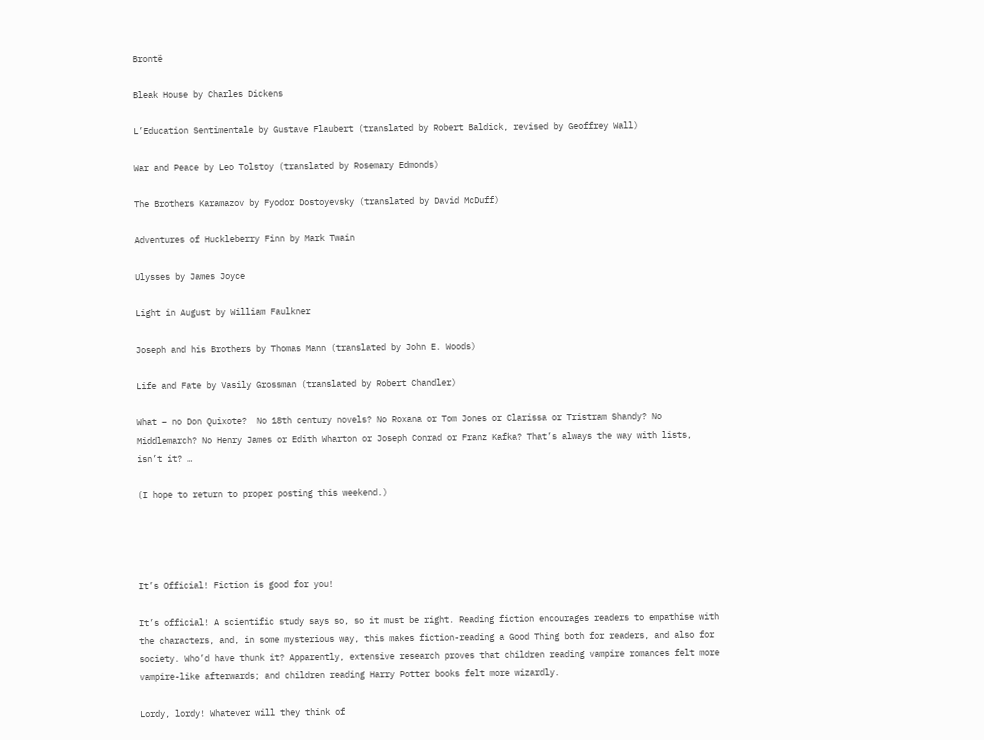Brontë

Bleak House by Charles Dickens

L’Education Sentimentale by Gustave Flaubert (translated by Robert Baldick, revised by Geoffrey Wall)

War and Peace by Leo Tolstoy (translated by Rosemary Edmonds)

The Brothers Karamazov by Fyodor Dostoyevsky (translated by David McDuff)

Adventures of Huckleberry Finn by Mark Twain

Ulysses by James Joyce

Light in August by William Faulkner

Joseph and his Brothers by Thomas Mann (translated by John E. Woods)

Life and Fate by Vasily Grossman (translated by Robert Chandler)

What – no Don Quixote?  No 18th century novels? No Roxana or Tom Jones or Clarissa or Tristram Shandy? No Middlemarch? No Henry James or Edith Wharton or Joseph Conrad or Franz Kafka? That’s always the way with lists, isn’t it? …

(I hope to return to proper posting this weekend.)




It’s Official! Fiction is good for you!

It’s official! A scientific study says so, so it must be right. Reading fiction encourages readers to empathise with the characters, and, in some mysterious way, this makes fiction-reading a Good Thing both for readers, and also for society. Who’d have thunk it? Apparently, extensive research proves that children reading vampire romances felt more vampire-like afterwards; and children reading Harry Potter books felt more wizardly.

Lordy, lordy! Whatever will they think of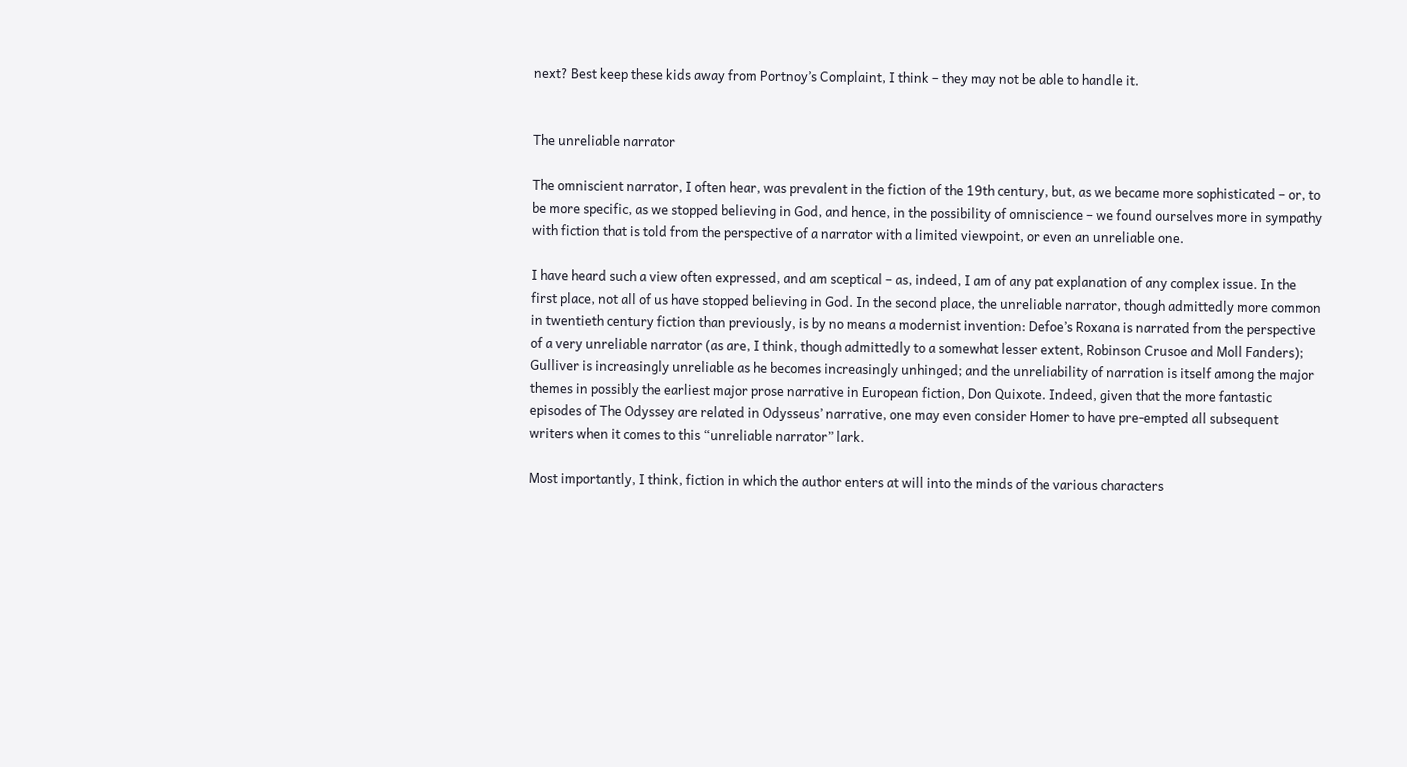next? Best keep these kids away from Portnoy’s Complaint, I think – they may not be able to handle it.


The unreliable narrator

The omniscient narrator, I often hear, was prevalent in the fiction of the 19th century, but, as we became more sophisticated – or, to be more specific, as we stopped believing in God, and hence, in the possibility of omniscience – we found ourselves more in sympathy with fiction that is told from the perspective of a narrator with a limited viewpoint, or even an unreliable one.

I have heard such a view often expressed, and am sceptical – as, indeed, I am of any pat explanation of any complex issue. In the first place, not all of us have stopped believing in God. In the second place, the unreliable narrator, though admittedly more common in twentieth century fiction than previously, is by no means a modernist invention: Defoe’s Roxana is narrated from the perspective of a very unreliable narrator (as are, I think, though admittedly to a somewhat lesser extent, Robinson Crusoe and Moll Fanders); Gulliver is increasingly unreliable as he becomes increasingly unhinged; and the unreliability of narration is itself among the major themes in possibly the earliest major prose narrative in European fiction, Don Quixote. Indeed, given that the more fantastic episodes of The Odyssey are related in Odysseus’ narrative, one may even consider Homer to have pre-empted all subsequent writers when it comes to this “unreliable narrator” lark.

Most importantly, I think, fiction in which the author enters at will into the minds of the various characters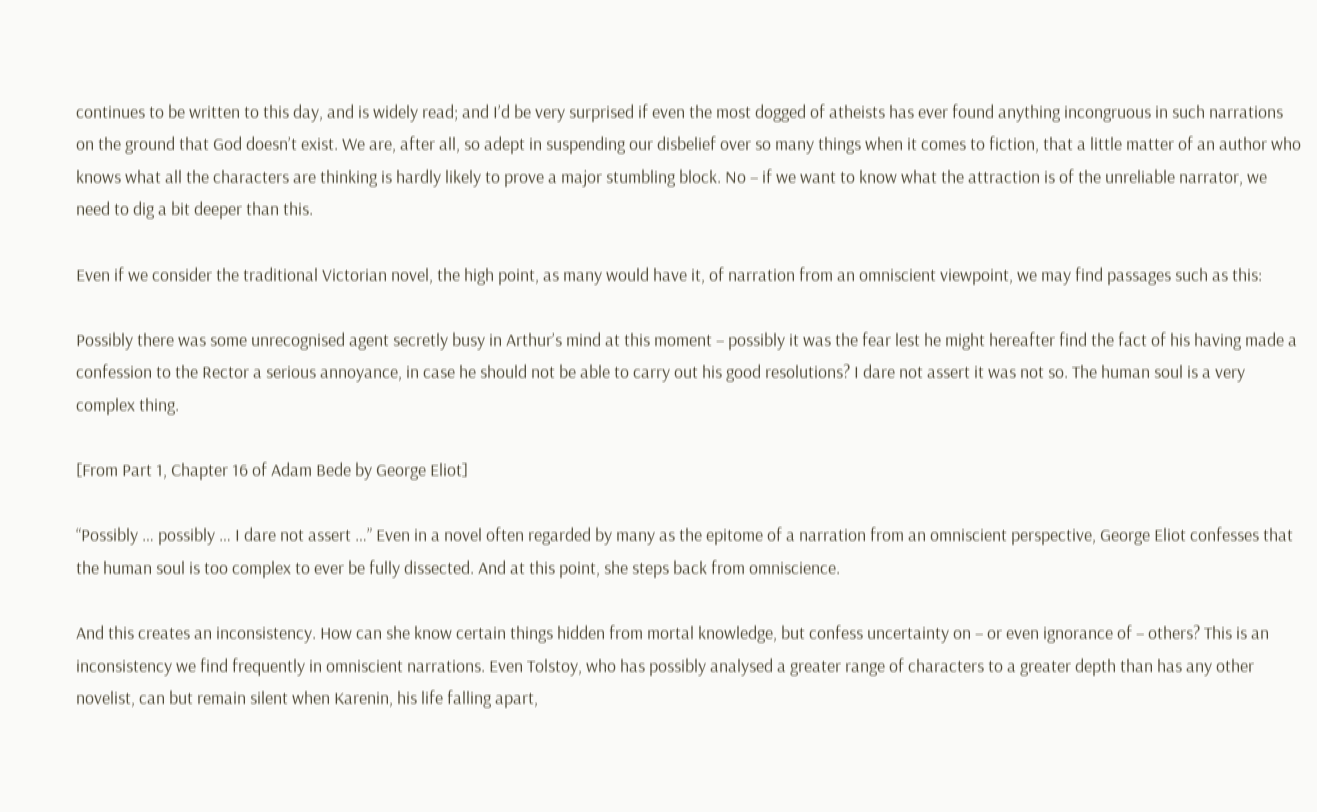continues to be written to this day, and is widely read; and I’d be very surprised if even the most dogged of atheists has ever found anything incongruous in such narrations on the ground that God doesn’t exist. We are, after all, so adept in suspending our disbelief over so many things when it comes to fiction, that a little matter of an author who knows what all the characters are thinking is hardly likely to prove a major stumbling block. No – if we want to know what the attraction is of the unreliable narrator, we need to dig a bit deeper than this.

Even if we consider the traditional Victorian novel, the high point, as many would have it, of narration from an omniscient viewpoint, we may find passages such as this:

Possibly there was some unrecognised agent secretly busy in Arthur’s mind at this moment – possibly it was the fear lest he might hereafter find the fact of his having made a confession to the Rector a serious annoyance, in case he should not be able to carry out his good resolutions? I dare not assert it was not so. The human soul is a very complex thing.

[From Part 1, Chapter 16 of Adam Bede by George Eliot]

“Possibly … possibly … I dare not assert …” Even in a novel often regarded by many as the epitome of a narration from an omniscient perspective, George Eliot confesses that the human soul is too complex to ever be fully dissected. And at this point, she steps back from omniscience.

And this creates an inconsistency. How can she know certain things hidden from mortal knowledge, but confess uncertainty on – or even ignorance of – others? This is an inconsistency we find frequently in omniscient narrations. Even Tolstoy, who has possibly analysed a greater range of characters to a greater depth than has any other novelist, can but remain silent when Karenin, his life falling apart,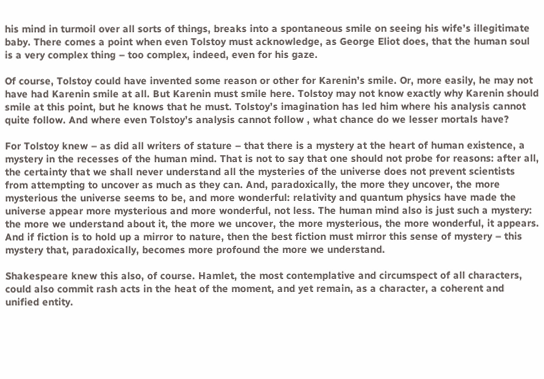his mind in turmoil over all sorts of things, breaks into a spontaneous smile on seeing his wife’s illegitimate baby. There comes a point when even Tolstoy must acknowledge, as George Eliot does, that the human soul is a very complex thing – too complex, indeed, even for his gaze.

Of course, Tolstoy could have invented some reason or other for Karenin’s smile. Or, more easily, he may not have had Karenin smile at all. But Karenin must smile here. Tolstoy may not know exactly why Karenin should smile at this point, but he knows that he must. Tolstoy’s imagination has led him where his analysis cannot quite follow. And where even Tolstoy’s analysis cannot follow , what chance do we lesser mortals have?

For Tolstoy knew – as did all writers of stature – that there is a mystery at the heart of human existence, a mystery in the recesses of the human mind. That is not to say that one should not probe for reasons: after all, the certainty that we shall never understand all the mysteries of the universe does not prevent scientists from attempting to uncover as much as they can. And, paradoxically, the more they uncover, the more mysterious the universe seems to be, and more wonderful: relativity and quantum physics have made the universe appear more mysterious and more wonderful, not less. The human mind also is just such a mystery: the more we understand about it, the more we uncover, the more mysterious, the more wonderful, it appears. And if fiction is to hold up a mirror to nature, then the best fiction must mirror this sense of mystery – this mystery that, paradoxically, becomes more profound the more we understand.

Shakespeare knew this also, of course. Hamlet, the most contemplative and circumspect of all characters, could also commit rash acts in the heat of the moment, and yet remain, as a character, a coherent and unified entity.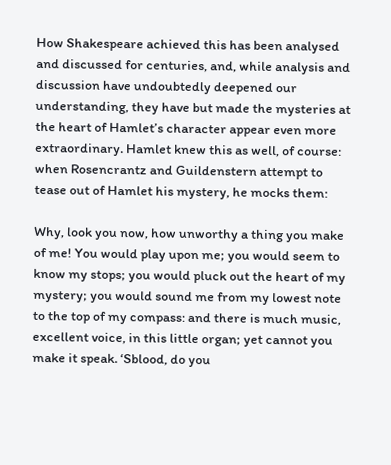How Shakespeare achieved this has been analysed and discussed for centuries, and, while analysis and discussion have undoubtedly deepened our understanding, they have but made the mysteries at the heart of Hamlet’s character appear even more extraordinary. Hamlet knew this as well, of course: when Rosencrantz and Guildenstern attempt to tease out of Hamlet his mystery, he mocks them:

Why, look you now, how unworthy a thing you make of me! You would play upon me; you would seem to know my stops; you would pluck out the heart of my mystery; you would sound me from my lowest note to the top of my compass: and there is much music, excellent voice, in this little organ; yet cannot you make it speak. ‘Sblood, do you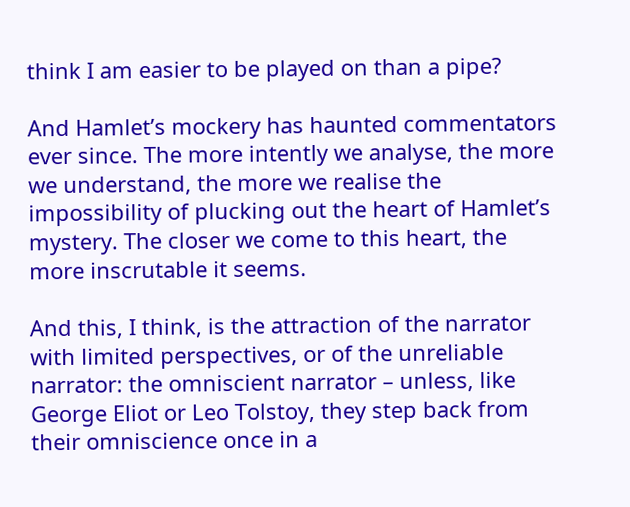think I am easier to be played on than a pipe?

And Hamlet’s mockery has haunted commentators ever since. The more intently we analyse, the more we understand, the more we realise the impossibility of plucking out the heart of Hamlet’s mystery. The closer we come to this heart, the more inscrutable it seems.

And this, I think, is the attraction of the narrator with limited perspectives, or of the unreliable narrator: the omniscient narrator – unless, like George Eliot or Leo Tolstoy, they step back from their omniscience once in a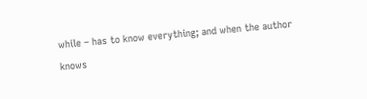while – has to know everything; and when the author knows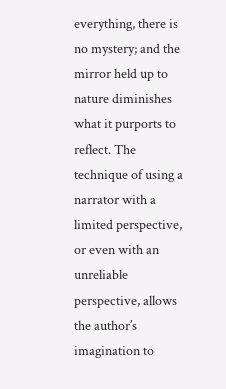everything, there is no mystery; and the mirror held up to nature diminishes what it purports to reflect. The technique of using a narrator with a limited perspective, or even with an unreliable perspective, allows the author’s imagination to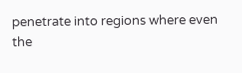penetrate into regions where even the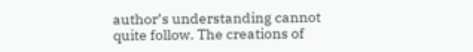author’s understanding cannot quite follow. The creations of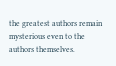the greatest authors remain mysterious even to the authors themselves.